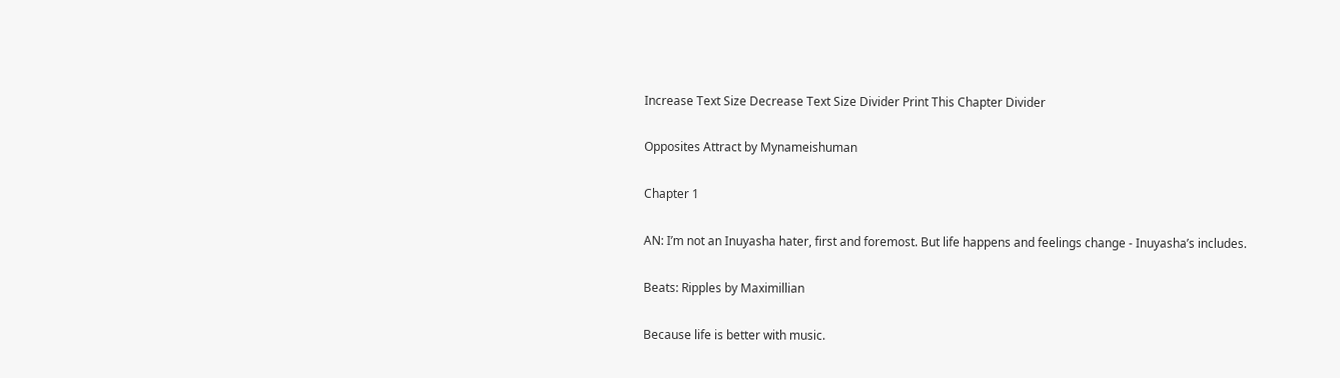Increase Text Size Decrease Text Size Divider Print This Chapter Divider

Opposites Attract by Mynameishuman

Chapter 1

AN: I’m not an Inuyasha hater, first and foremost. But life happens and feelings change - Inuyasha’s includes.

Beats: Ripples by Maximillian

Because life is better with music.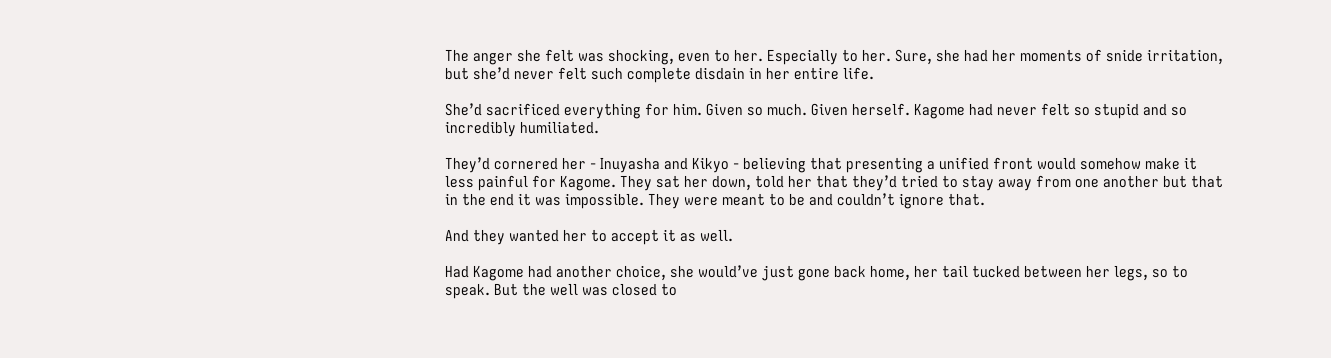The anger she felt was shocking, even to her. Especially to her. Sure, she had her moments of snide irritation, but she’d never felt such complete disdain in her entire life.

She’d sacrificed everything for him. Given so much. Given herself. Kagome had never felt so stupid and so incredibly humiliated.

They’d cornered her - Inuyasha and Kikyo - believing that presenting a unified front would somehow make it less painful for Kagome. They sat her down, told her that they’d tried to stay away from one another but that in the end it was impossible. They were meant to be and couldn’t ignore that.

And they wanted her to accept it as well.

Had Kagome had another choice, she would’ve just gone back home, her tail tucked between her legs, so to speak. But the well was closed to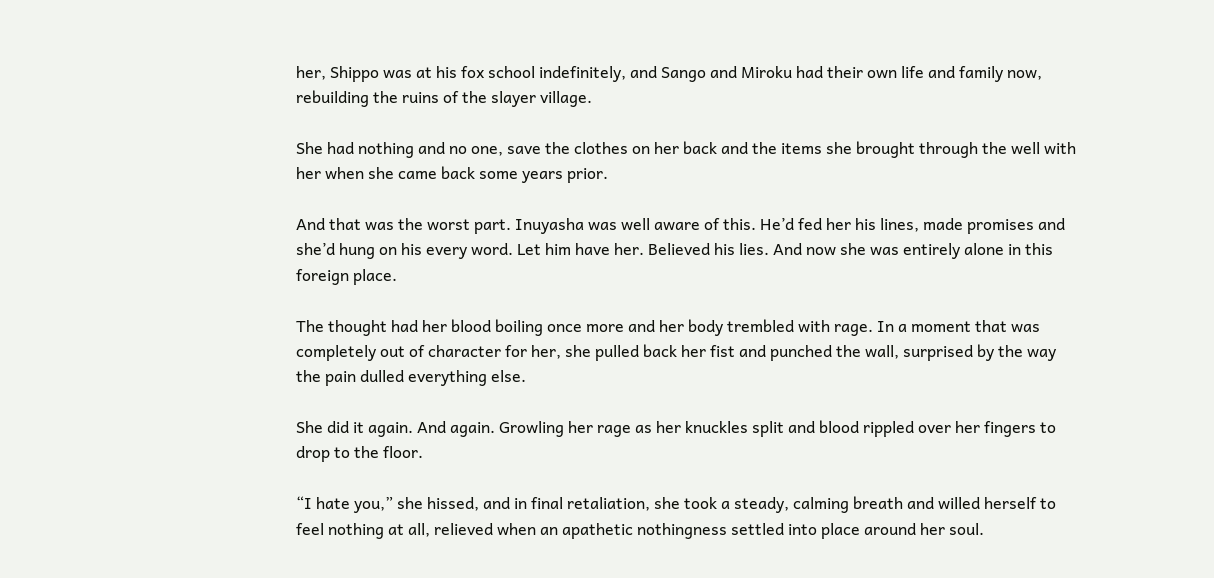her, Shippo was at his fox school indefinitely, and Sango and Miroku had their own life and family now, rebuilding the ruins of the slayer village.

She had nothing and no one, save the clothes on her back and the items she brought through the well with her when she came back some years prior.

And that was the worst part. Inuyasha was well aware of this. He’d fed her his lines, made promises and she’d hung on his every word. Let him have her. Believed his lies. And now she was entirely alone in this foreign place.

The thought had her blood boiling once more and her body trembled with rage. In a moment that was completely out of character for her, she pulled back her fist and punched the wall, surprised by the way the pain dulled everything else.

She did it again. And again. Growling her rage as her knuckles split and blood rippled over her fingers to drop to the floor.

“I hate you,” she hissed, and in final retaliation, she took a steady, calming breath and willed herself to feel nothing at all, relieved when an apathetic nothingness settled into place around her soul.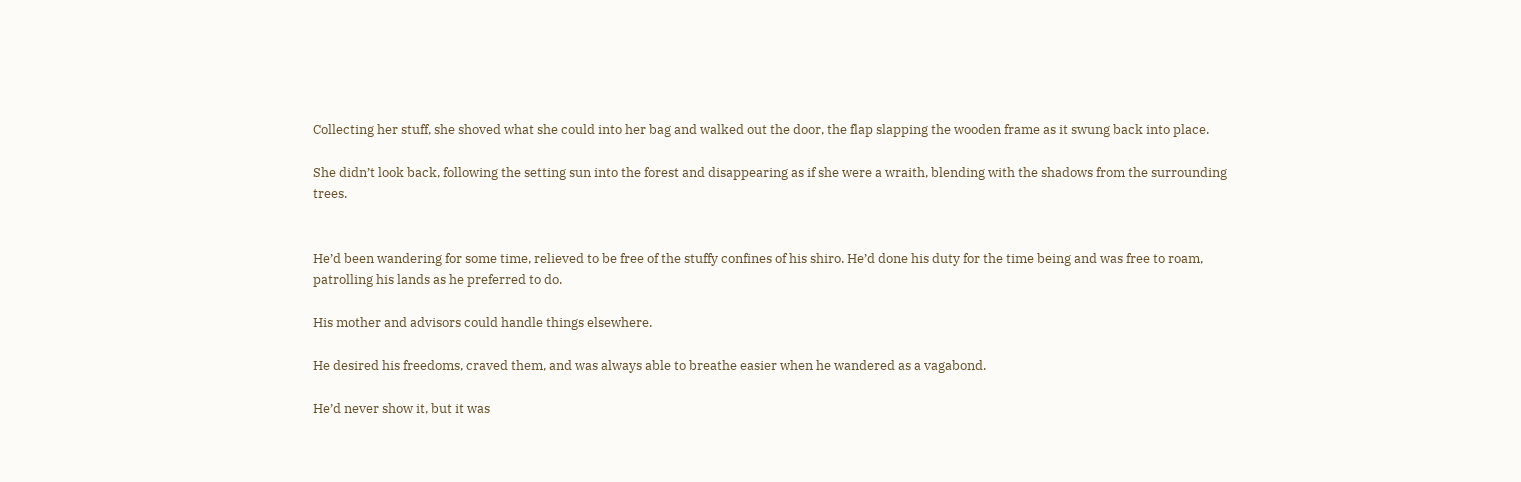Collecting her stuff, she shoved what she could into her bag and walked out the door, the flap slapping the wooden frame as it swung back into place.

She didn’t look back, following the setting sun into the forest and disappearing as if she were a wraith, blending with the shadows from the surrounding trees.


He’d been wandering for some time, relieved to be free of the stuffy confines of his shiro. He’d done his duty for the time being and was free to roam, patrolling his lands as he preferred to do.

His mother and advisors could handle things elsewhere.

He desired his freedoms, craved them, and was always able to breathe easier when he wandered as a vagabond.

He’d never show it, but it was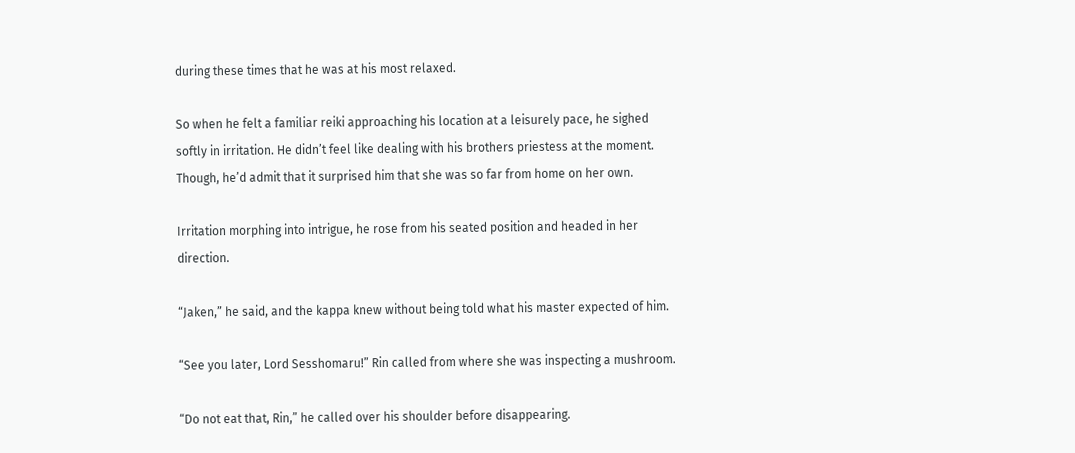during these times that he was at his most relaxed.

So when he felt a familiar reiki approaching his location at a leisurely pace, he sighed softly in irritation. He didn’t feel like dealing with his brothers priestess at the moment. Though, he’d admit that it surprised him that she was so far from home on her own.

Irritation morphing into intrigue, he rose from his seated position and headed in her direction.

“Jaken,” he said, and the kappa knew without being told what his master expected of him.

“See you later, Lord Sesshomaru!” Rin called from where she was inspecting a mushroom.

“Do not eat that, Rin,” he called over his shoulder before disappearing.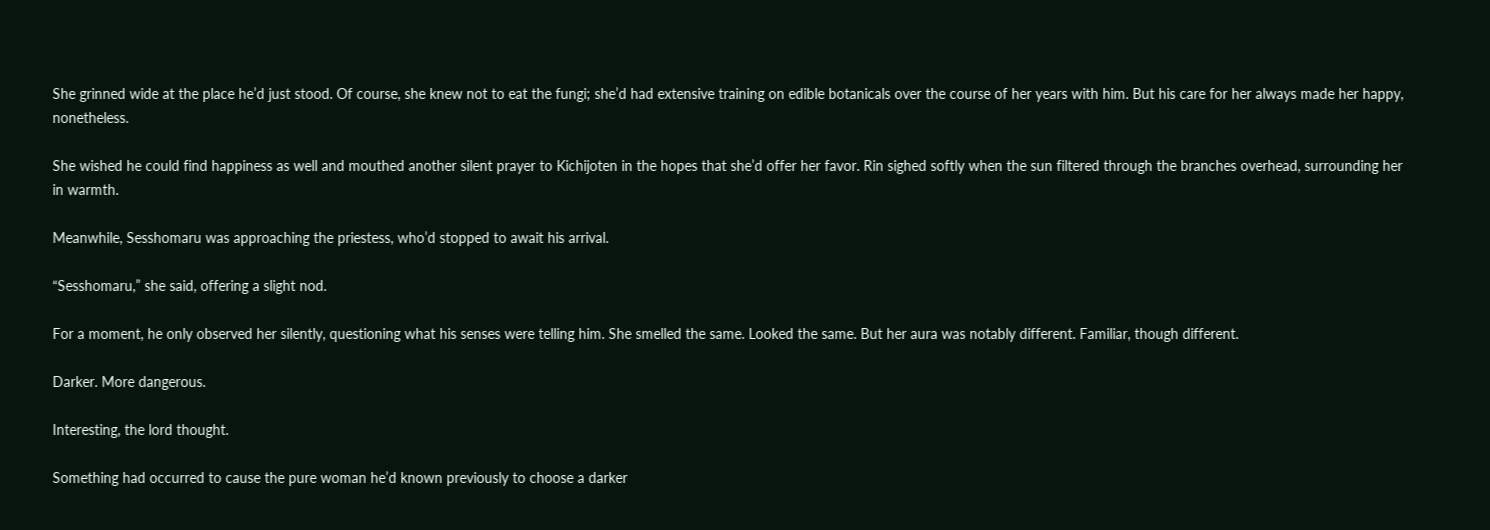She grinned wide at the place he’d just stood. Of course, she knew not to eat the fungi; she’d had extensive training on edible botanicals over the course of her years with him. But his care for her always made her happy, nonetheless.

She wished he could find happiness as well and mouthed another silent prayer to Kichijoten in the hopes that she’d offer her favor. Rin sighed softly when the sun filtered through the branches overhead, surrounding her in warmth.

Meanwhile, Sesshomaru was approaching the priestess, who’d stopped to await his arrival.

“Sesshomaru,” she said, offering a slight nod.

For a moment, he only observed her silently, questioning what his senses were telling him. She smelled the same. Looked the same. But her aura was notably different. Familiar, though different.

Darker. More dangerous.

Interesting, the lord thought.

Something had occurred to cause the pure woman he’d known previously to choose a darker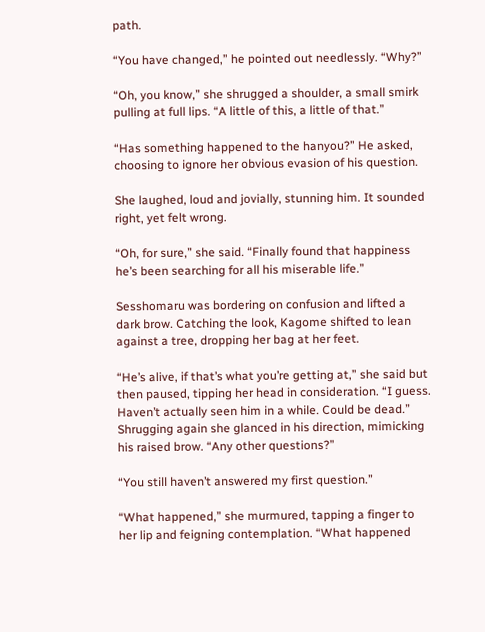path.

“You have changed,” he pointed out needlessly. “Why?”

“Oh, you know,” she shrugged a shoulder, a small smirk pulling at full lips. “A little of this, a little of that.”

“Has something happened to the hanyou?” He asked, choosing to ignore her obvious evasion of his question.

She laughed, loud and jovially, stunning him. It sounded right, yet felt wrong.

“Oh, for sure,” she said. “Finally found that happiness he’s been searching for all his miserable life.”

Sesshomaru was bordering on confusion and lifted a dark brow. Catching the look, Kagome shifted to lean against a tree, dropping her bag at her feet.

“He’s alive, if that’s what you’re getting at,” she said but then paused, tipping her head in consideration. “I guess. Haven’t actually seen him in a while. Could be dead.” Shrugging again she glanced in his direction, mimicking his raised brow. “Any other questions?”

“You still haven’t answered my first question.”

“What happened,” she murmured, tapping a finger to her lip and feigning contemplation. “What happened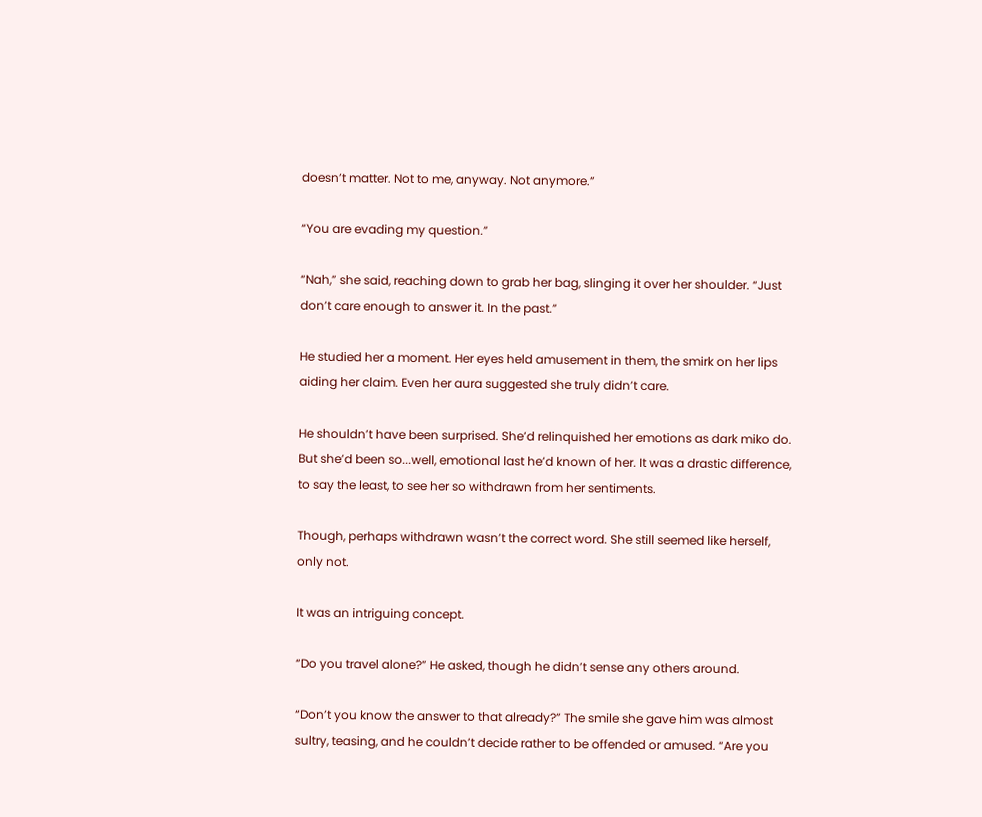doesn’t matter. Not to me, anyway. Not anymore.”

“You are evading my question.”

“Nah,” she said, reaching down to grab her bag, slinging it over her shoulder. “Just don’t care enough to answer it. In the past.”

He studied her a moment. Her eyes held amusement in them, the smirk on her lips aiding her claim. Even her aura suggested she truly didn’t care.

He shouldn’t have been surprised. She’d relinquished her emotions as dark miko do. But she’d been so...well, emotional last he’d known of her. It was a drastic difference, to say the least, to see her so withdrawn from her sentiments.

Though, perhaps withdrawn wasn’t the correct word. She still seemed like herself, only not.

It was an intriguing concept.

“Do you travel alone?” He asked, though he didn’t sense any others around.

“Don’t you know the answer to that already?” The smile she gave him was almost sultry, teasing, and he couldn’t decide rather to be offended or amused. “Are you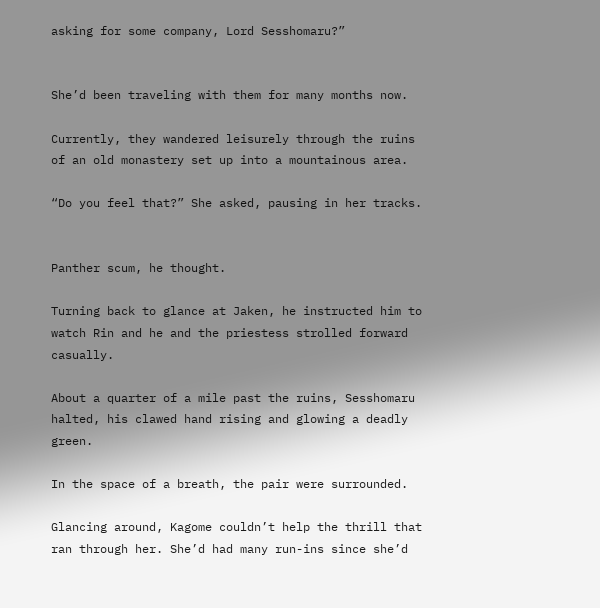asking for some company, Lord Sesshomaru?”


She’d been traveling with them for many months now.

Currently, they wandered leisurely through the ruins of an old monastery set up into a mountainous area.

“Do you feel that?” She asked, pausing in her tracks.


Panther scum, he thought.

Turning back to glance at Jaken, he instructed him to watch Rin and he and the priestess strolled forward casually.

About a quarter of a mile past the ruins, Sesshomaru halted, his clawed hand rising and glowing a deadly green.

In the space of a breath, the pair were surrounded.

Glancing around, Kagome couldn’t help the thrill that ran through her. She’d had many run-ins since she’d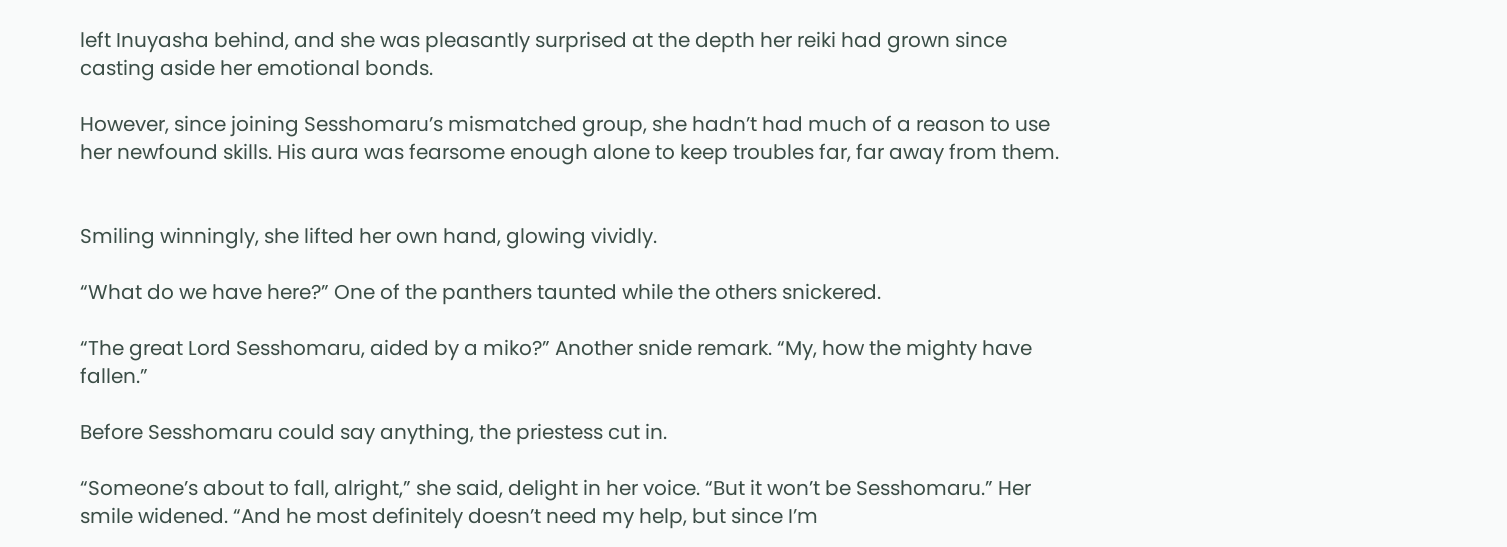left Inuyasha behind, and she was pleasantly surprised at the depth her reiki had grown since casting aside her emotional bonds.

However, since joining Sesshomaru’s mismatched group, she hadn’t had much of a reason to use her newfound skills. His aura was fearsome enough alone to keep troubles far, far away from them.


Smiling winningly, she lifted her own hand, glowing vividly.

“What do we have here?” One of the panthers taunted while the others snickered.

“The great Lord Sesshomaru, aided by a miko?” Another snide remark. “My, how the mighty have fallen.”

Before Sesshomaru could say anything, the priestess cut in.

“Someone’s about to fall, alright,” she said, delight in her voice. “But it won’t be Sesshomaru.” Her smile widened. “And he most definitely doesn’t need my help, but since I’m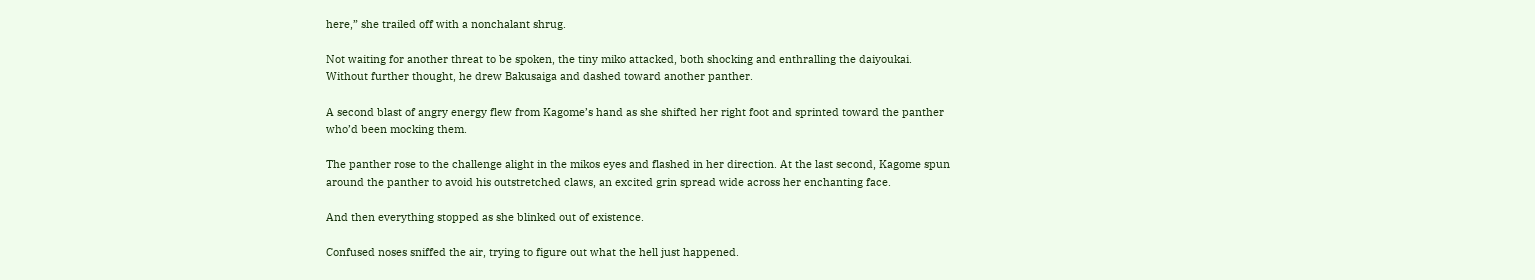here,” she trailed off with a nonchalant shrug.

Not waiting for another threat to be spoken, the tiny miko attacked, both shocking and enthralling the daiyoukai. Without further thought, he drew Bakusaiga and dashed toward another panther.

A second blast of angry energy flew from Kagome’s hand as she shifted her right foot and sprinted toward the panther who’d been mocking them.

The panther rose to the challenge alight in the mikos eyes and flashed in her direction. At the last second, Kagome spun around the panther to avoid his outstretched claws, an excited grin spread wide across her enchanting face.

And then everything stopped as she blinked out of existence.

Confused noses sniffed the air, trying to figure out what the hell just happened.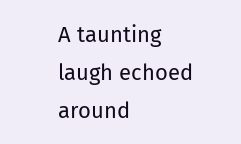A taunting laugh echoed around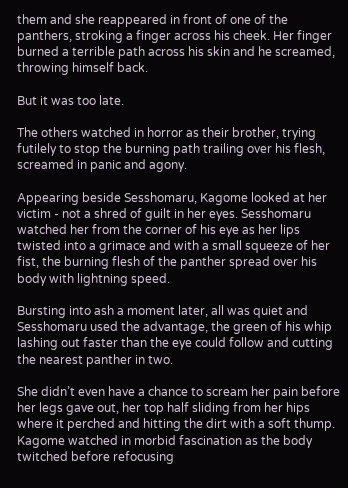them and she reappeared in front of one of the panthers, stroking a finger across his cheek. Her finger burned a terrible path across his skin and he screamed, throwing himself back.

But it was too late.

The others watched in horror as their brother, trying futilely to stop the burning path trailing over his flesh, screamed in panic and agony.

Appearing beside Sesshomaru, Kagome looked at her victim - not a shred of guilt in her eyes. Sesshomaru watched her from the corner of his eye as her lips twisted into a grimace and with a small squeeze of her fist, the burning flesh of the panther spread over his body with lightning speed.

Bursting into ash a moment later, all was quiet and Sesshomaru used the advantage, the green of his whip lashing out faster than the eye could follow and cutting the nearest panther in two.

She didn’t even have a chance to scream her pain before her legs gave out, her top half sliding from her hips where it perched and hitting the dirt with a soft thump. Kagome watched in morbid fascination as the body twitched before refocusing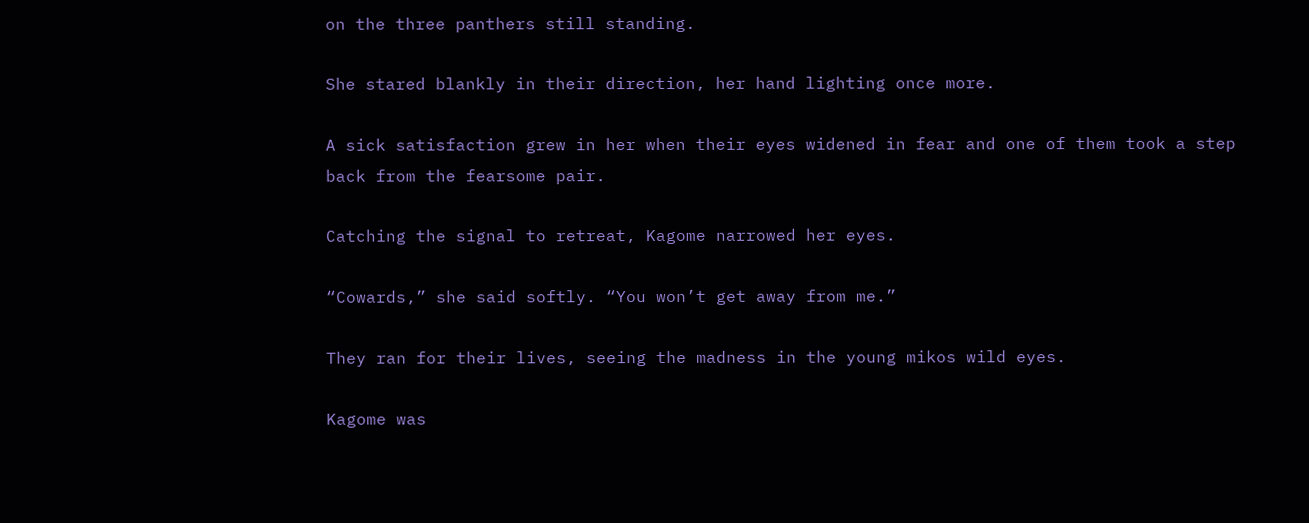on the three panthers still standing.

She stared blankly in their direction, her hand lighting once more.

A sick satisfaction grew in her when their eyes widened in fear and one of them took a step back from the fearsome pair.

Catching the signal to retreat, Kagome narrowed her eyes.

“Cowards,” she said softly. “You won’t get away from me.”

They ran for their lives, seeing the madness in the young mikos wild eyes.

Kagome was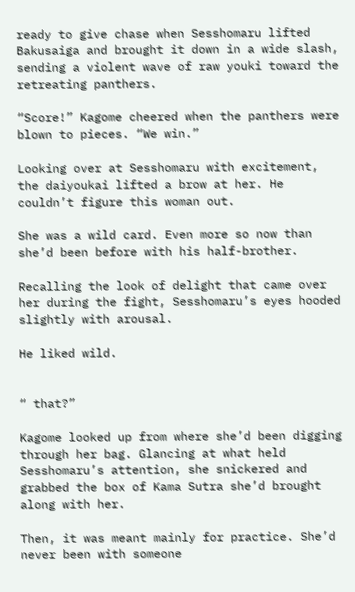ready to give chase when Sesshomaru lifted Bakusaiga and brought it down in a wide slash, sending a violent wave of raw youki toward the retreating panthers.

“Score!” Kagome cheered when the panthers were blown to pieces. “We win.”

Looking over at Sesshomaru with excitement, the daiyoukai lifted a brow at her. He couldn’t figure this woman out.

She was a wild card. Even more so now than she’d been before with his half-brother.

Recalling the look of delight that came over her during the fight, Sesshomaru’s eyes hooded slightly with arousal.

He liked wild.


“ that?”

Kagome looked up from where she’d been digging through her bag. Glancing at what held Sesshomaru’s attention, she snickered and grabbed the box of Kama Sutra she’d brought along with her.

Then, it was meant mainly for practice. She’d never been with someone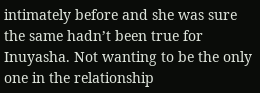intimately before and she was sure the same hadn’t been true for Inuyasha. Not wanting to be the only one in the relationship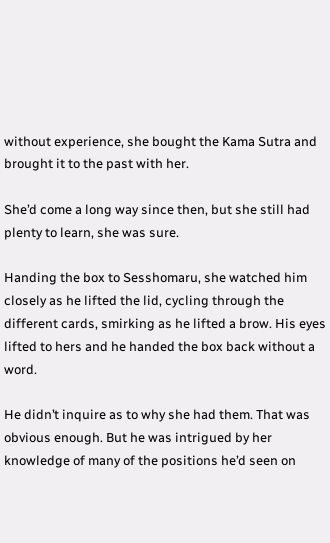without experience, she bought the Kama Sutra and brought it to the past with her.

She’d come a long way since then, but she still had plenty to learn, she was sure.

Handing the box to Sesshomaru, she watched him closely as he lifted the lid, cycling through the different cards, smirking as he lifted a brow. His eyes lifted to hers and he handed the box back without a word.

He didn’t inquire as to why she had them. That was obvious enough. But he was intrigued by her knowledge of many of the positions he’d seen on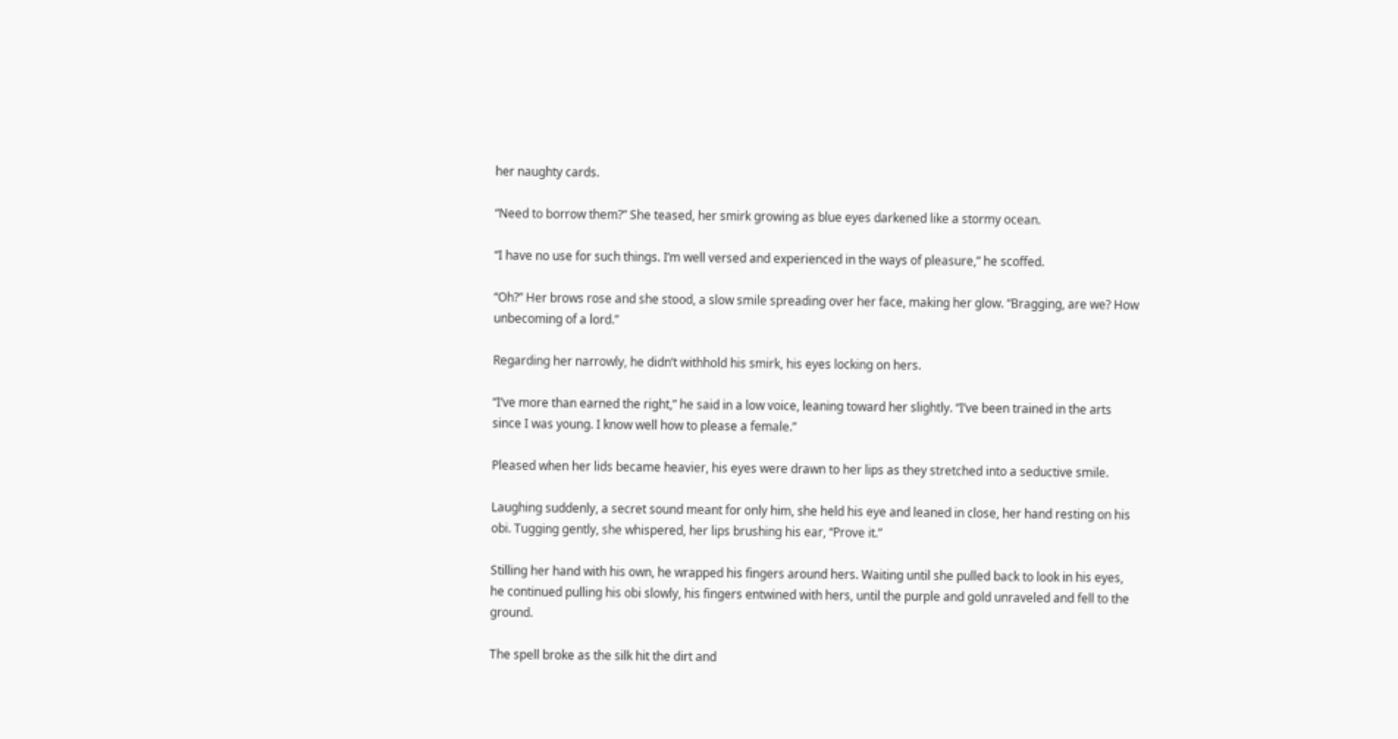her naughty cards.

“Need to borrow them?” She teased, her smirk growing as blue eyes darkened like a stormy ocean.

“I have no use for such things. I’m well versed and experienced in the ways of pleasure,” he scoffed.

“Oh?” Her brows rose and she stood, a slow smile spreading over her face, making her glow. “Bragging, are we? How unbecoming of a lord.”

Regarding her narrowly, he didn’t withhold his smirk, his eyes locking on hers.

“I’ve more than earned the right,” he said in a low voice, leaning toward her slightly. “I’ve been trained in the arts since I was young. I know well how to please a female.”

Pleased when her lids became heavier, his eyes were drawn to her lips as they stretched into a seductive smile.

Laughing suddenly, a secret sound meant for only him, she held his eye and leaned in close, her hand resting on his obi. Tugging gently, she whispered, her lips brushing his ear, “Prove it.”

Stilling her hand with his own, he wrapped his fingers around hers. Waiting until she pulled back to look in his eyes, he continued pulling his obi slowly, his fingers entwined with hers, until the purple and gold unraveled and fell to the ground.

The spell broke as the silk hit the dirt and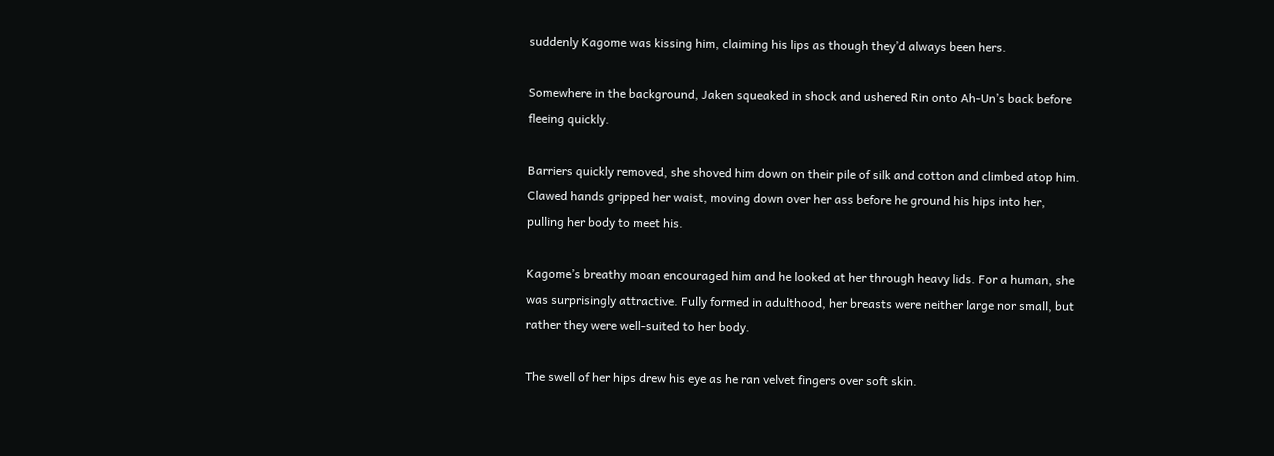suddenly Kagome was kissing him, claiming his lips as though they’d always been hers.

Somewhere in the background, Jaken squeaked in shock and ushered Rin onto Ah-Un’s back before fleeing quickly.

Barriers quickly removed, she shoved him down on their pile of silk and cotton and climbed atop him. Clawed hands gripped her waist, moving down over her ass before he ground his hips into her, pulling her body to meet his.

Kagome’s breathy moan encouraged him and he looked at her through heavy lids. For a human, she was surprisingly attractive. Fully formed in adulthood, her breasts were neither large nor small, but rather they were well-suited to her body.

The swell of her hips drew his eye as he ran velvet fingers over soft skin.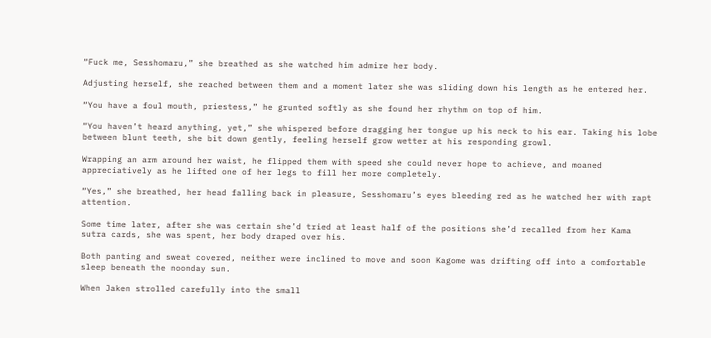“Fuck me, Sesshomaru,” she breathed as she watched him admire her body.

Adjusting herself, she reached between them and a moment later she was sliding down his length as he entered her.

“You have a foul mouth, priestess,” he grunted softly as she found her rhythm on top of him.

“You haven’t heard anything, yet,” she whispered before dragging her tongue up his neck to his ear. Taking his lobe between blunt teeth, she bit down gently, feeling herself grow wetter at his responding growl.

Wrapping an arm around her waist, he flipped them with speed she could never hope to achieve, and moaned appreciatively as he lifted one of her legs to fill her more completely.

“Yes,” she breathed, her head falling back in pleasure, Sesshomaru’s eyes bleeding red as he watched her with rapt attention.

Some time later, after she was certain she’d tried at least half of the positions she’d recalled from her Kama sutra cards, she was spent, her body draped over his.

Both panting and sweat covered, neither were inclined to move and soon Kagome was drifting off into a comfortable sleep beneath the noonday sun.

When Jaken strolled carefully into the small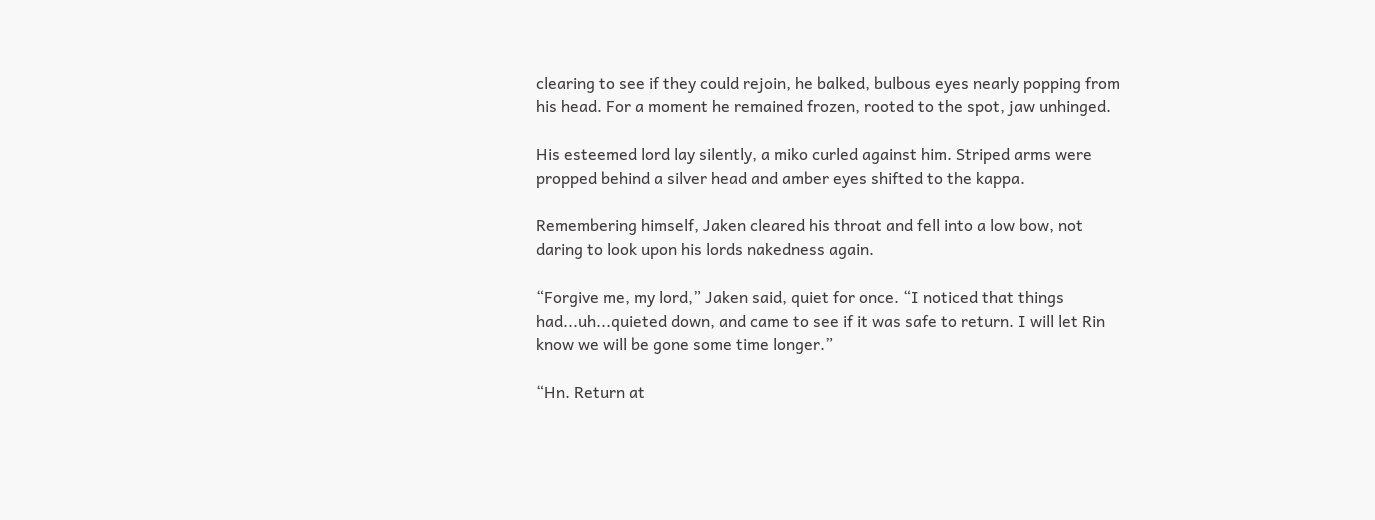clearing to see if they could rejoin, he balked, bulbous eyes nearly popping from his head. For a moment he remained frozen, rooted to the spot, jaw unhinged.

His esteemed lord lay silently, a miko curled against him. Striped arms were propped behind a silver head and amber eyes shifted to the kappa.

Remembering himself, Jaken cleared his throat and fell into a low bow, not daring to look upon his lords nakedness again.

“Forgive me, my lord,” Jaken said, quiet for once. “I noticed that things had...uh...quieted down, and came to see if it was safe to return. I will let Rin know we will be gone some time longer.”

“Hn. Return at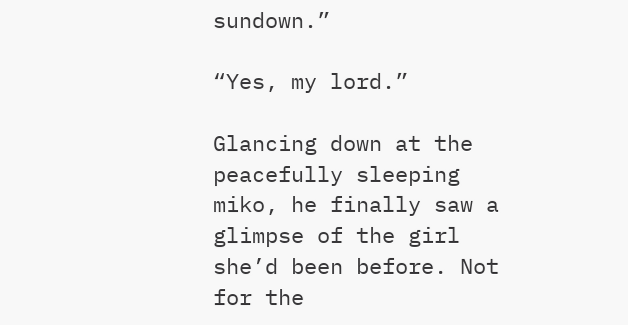sundown.”

“Yes, my lord.”

Glancing down at the peacefully sleeping miko, he finally saw a glimpse of the girl she’d been before. Not for the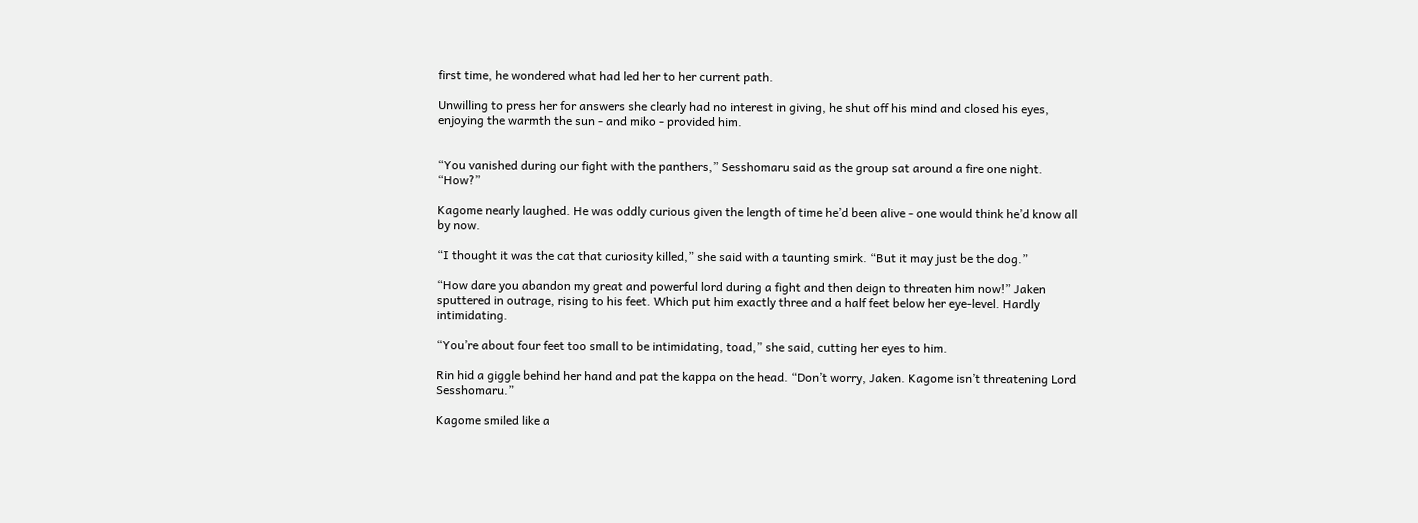first time, he wondered what had led her to her current path.

Unwilling to press her for answers she clearly had no interest in giving, he shut off his mind and closed his eyes, enjoying the warmth the sun - and miko - provided him.


“You vanished during our fight with the panthers,” Sesshomaru said as the group sat around a fire one night. “How?”

Kagome nearly laughed. He was oddly curious given the length of time he’d been alive - one would think he’d know all by now.

“I thought it was the cat that curiosity killed,” she said with a taunting smirk. “But it may just be the dog.”

“How dare you abandon my great and powerful lord during a fight and then deign to threaten him now!” Jaken sputtered in outrage, rising to his feet. Which put him exactly three and a half feet below her eye-level. Hardly intimidating.

“You’re about four feet too small to be intimidating, toad,” she said, cutting her eyes to him.

Rin hid a giggle behind her hand and pat the kappa on the head. “Don’t worry, Jaken. Kagome isn’t threatening Lord Sesshomaru.”

Kagome smiled like a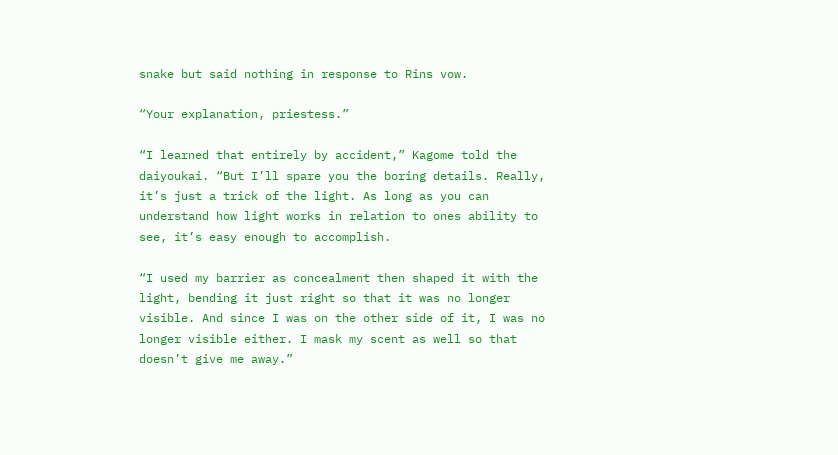snake but said nothing in response to Rins vow.

“Your explanation, priestess.”

“I learned that entirely by accident,” Kagome told the daiyoukai. “But I’ll spare you the boring details. Really, it’s just a trick of the light. As long as you can understand how light works in relation to ones ability to see, it’s easy enough to accomplish.

“I used my barrier as concealment then shaped it with the light, bending it just right so that it was no longer visible. And since I was on the other side of it, I was no longer visible either. I mask my scent as well so that doesn’t give me away.”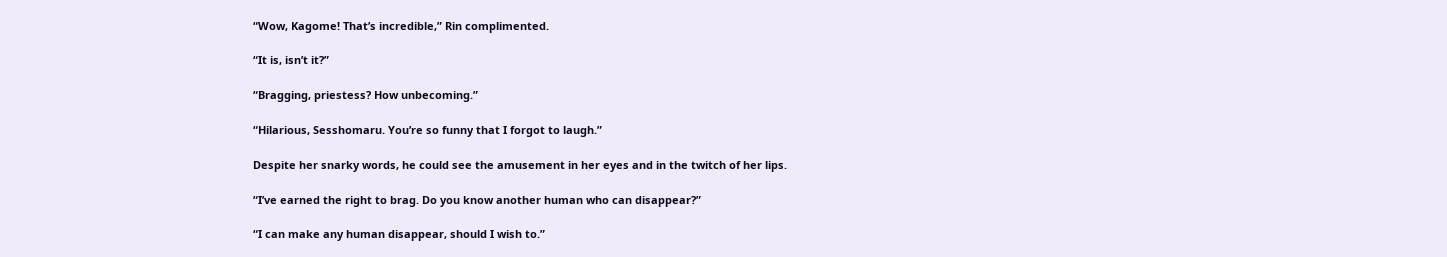“Wow, Kagome! That’s incredible,” Rin complimented.

“It is, isn’t it?”

“Bragging, priestess? How unbecoming.”

“Hilarious, Sesshomaru. You’re so funny that I forgot to laugh.”

Despite her snarky words, he could see the amusement in her eyes and in the twitch of her lips.

“I’ve earned the right to brag. Do you know another human who can disappear?”

“I can make any human disappear, should I wish to.”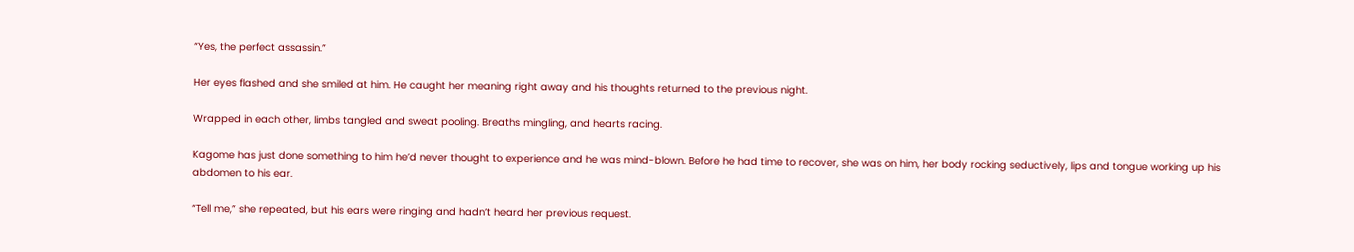“Yes, the perfect assassin.”

Her eyes flashed and she smiled at him. He caught her meaning right away and his thoughts returned to the previous night.

Wrapped in each other, limbs tangled and sweat pooling. Breaths mingling, and hearts racing.

Kagome has just done something to him he’d never thought to experience and he was mind-blown. Before he had time to recover, she was on him, her body rocking seductively, lips and tongue working up his abdomen to his ear.

“Tell me,” she repeated, but his ears were ringing and hadn’t heard her previous request.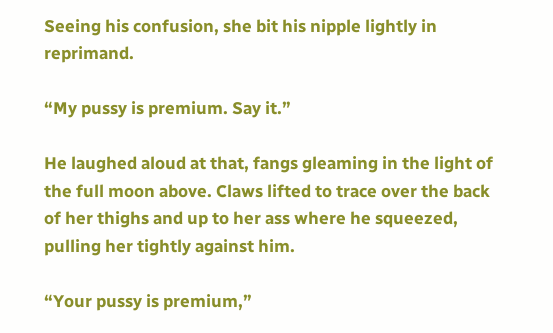Seeing his confusion, she bit his nipple lightly in reprimand.

“My pussy is premium. Say it.”

He laughed aloud at that, fangs gleaming in the light of the full moon above. Claws lifted to trace over the back of her thighs and up to her ass where he squeezed, pulling her tightly against him.

“Your pussy is premium,”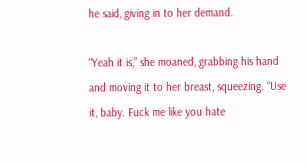he said, giving in to her demand.

“Yeah it is,” she moaned, grabbing his hand and moving it to her breast, squeezing. “Use it, baby. Fuck me like you hate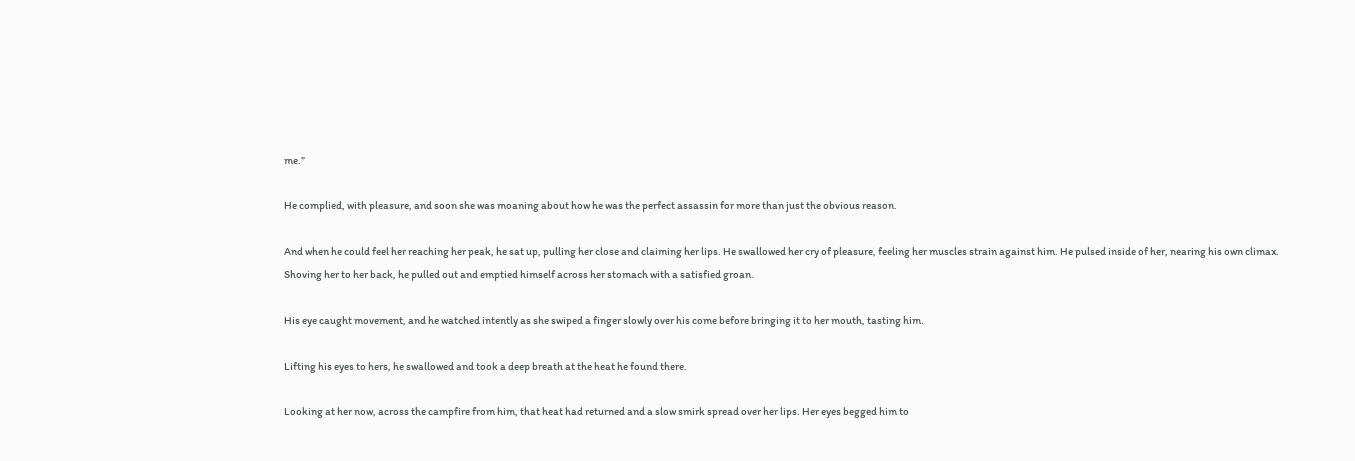me.”

He complied, with pleasure, and soon she was moaning about how he was the perfect assassin for more than just the obvious reason.

And when he could feel her reaching her peak, he sat up, pulling her close and claiming her lips. He swallowed her cry of pleasure, feeling her muscles strain against him. He pulsed inside of her, nearing his own climax. Shoving her to her back, he pulled out and emptied himself across her stomach with a satisfied groan.

His eye caught movement, and he watched intently as she swiped a finger slowly over his come before bringing it to her mouth, tasting him.

Lifting his eyes to hers, he swallowed and took a deep breath at the heat he found there.

Looking at her now, across the campfire from him, that heat had returned and a slow smirk spread over her lips. Her eyes begged him to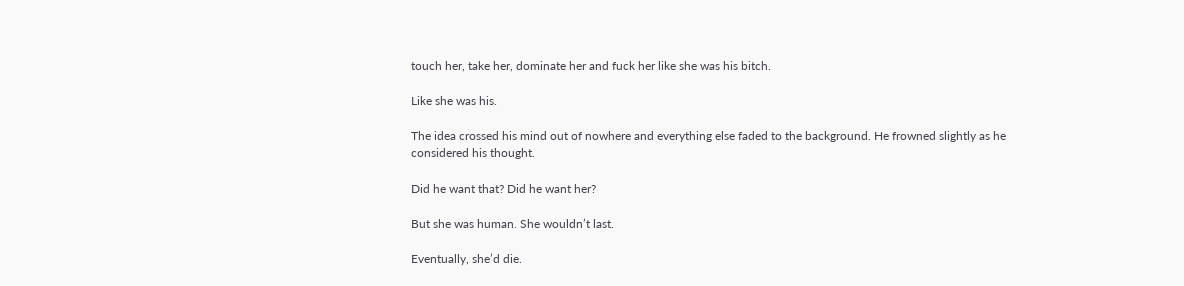touch her, take her, dominate her and fuck her like she was his bitch.

Like she was his.

The idea crossed his mind out of nowhere and everything else faded to the background. He frowned slightly as he considered his thought.

Did he want that? Did he want her?

But she was human. She wouldn’t last.

Eventually, she’d die.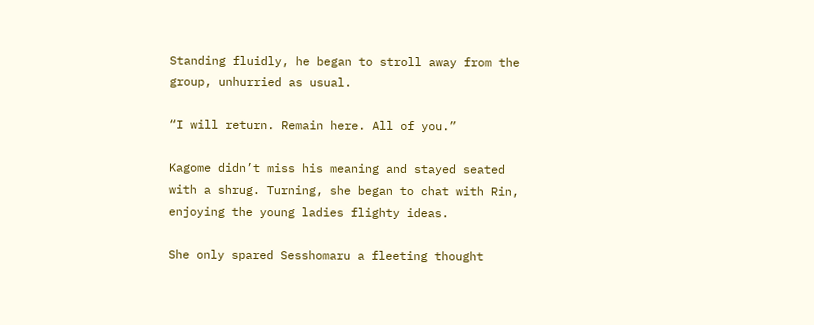Standing fluidly, he began to stroll away from the group, unhurried as usual.

“I will return. Remain here. All of you.”

Kagome didn’t miss his meaning and stayed seated with a shrug. Turning, she began to chat with Rin, enjoying the young ladies flighty ideas.

She only spared Sesshomaru a fleeting thought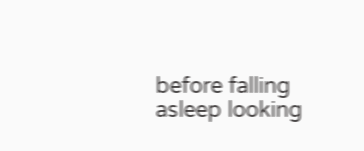before falling asleep looking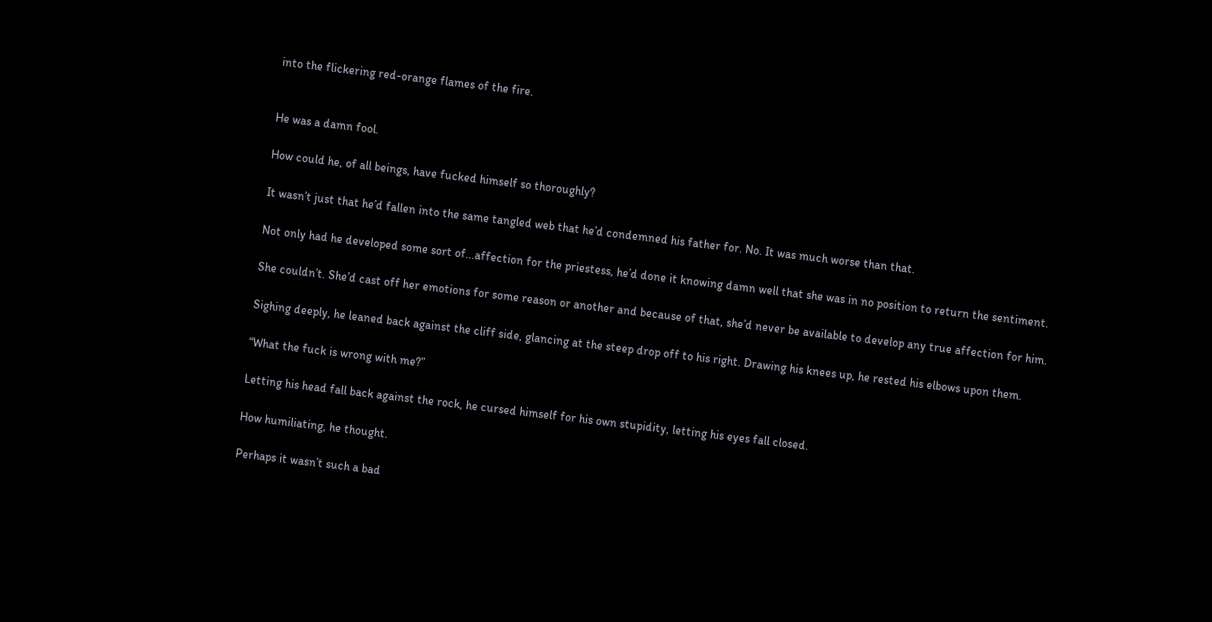into the flickering red-orange flames of the fire.


He was a damn fool.

How could he, of all beings, have fucked himself so thoroughly?

It wasn’t just that he’d fallen into the same tangled web that he’d condemned his father for. No. It was much worse than that.

Not only had he developed some sort of...affection for the priestess, he’d done it knowing damn well that she was in no position to return the sentiment.

She couldn’t. She’d cast off her emotions for some reason or another and because of that, she’d never be available to develop any true affection for him.

Sighing deeply, he leaned back against the cliff side, glancing at the steep drop off to his right. Drawing his knees up, he rested his elbows upon them.

“What the fuck is wrong with me?”

Letting his head fall back against the rock, he cursed himself for his own stupidity, letting his eyes fall closed.

How humiliating, he thought.

Perhaps it wasn’t such a bad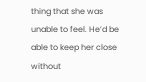thing that she was unable to feel. He’d be able to keep her close without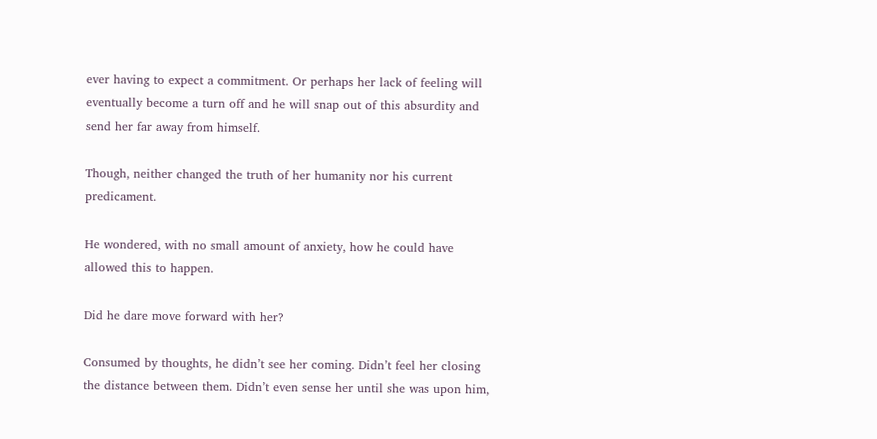ever having to expect a commitment. Or perhaps her lack of feeling will eventually become a turn off and he will snap out of this absurdity and send her far away from himself.

Though, neither changed the truth of her humanity nor his current predicament.

He wondered, with no small amount of anxiety, how he could have allowed this to happen.

Did he dare move forward with her?

Consumed by thoughts, he didn’t see her coming. Didn’t feel her closing the distance between them. Didn’t even sense her until she was upon him,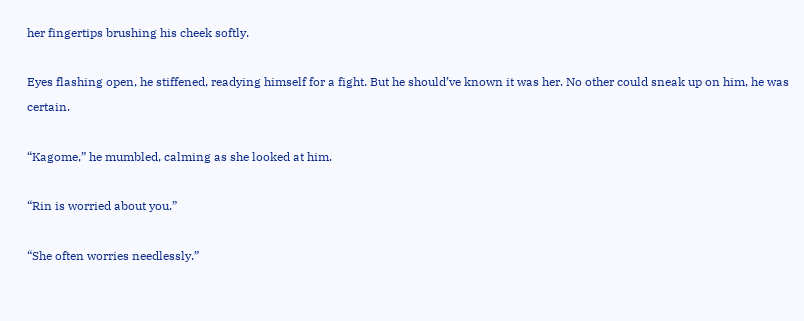her fingertips brushing his cheek softly.

Eyes flashing open, he stiffened, readying himself for a fight. But he should’ve known it was her. No other could sneak up on him, he was certain.

“Kagome,” he mumbled, calming as she looked at him.

“Rin is worried about you.”

“She often worries needlessly.”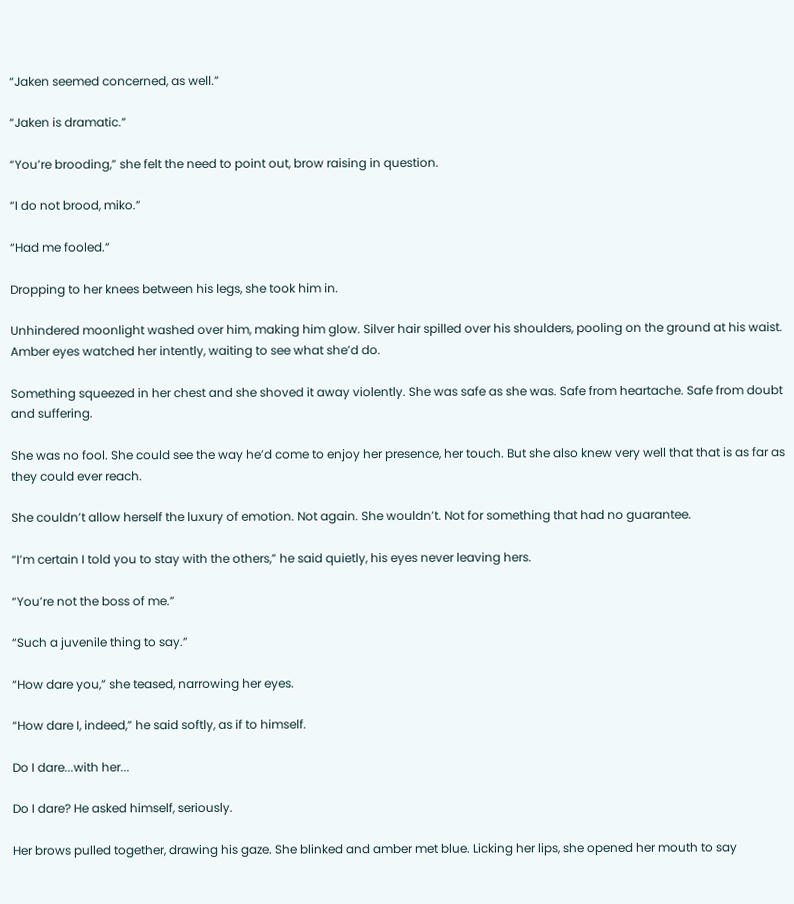“Jaken seemed concerned, as well.”

“Jaken is dramatic.”

“You’re brooding,” she felt the need to point out, brow raising in question.

“I do not brood, miko.”

“Had me fooled.”

Dropping to her knees between his legs, she took him in.

Unhindered moonlight washed over him, making him glow. Silver hair spilled over his shoulders, pooling on the ground at his waist. Amber eyes watched her intently, waiting to see what she’d do.

Something squeezed in her chest and she shoved it away violently. She was safe as she was. Safe from heartache. Safe from doubt and suffering.

She was no fool. She could see the way he’d come to enjoy her presence, her touch. But she also knew very well that that is as far as they could ever reach.

She couldn’t allow herself the luxury of emotion. Not again. She wouldn’t. Not for something that had no guarantee.

“I’m certain I told you to stay with the others,” he said quietly, his eyes never leaving hers.

“You’re not the boss of me.”

“Such a juvenile thing to say.”

“How dare you,” she teased, narrowing her eyes.

“How dare I, indeed,” he said softly, as if to himself.

Do I dare...with her...

Do I dare? He asked himself, seriously.

Her brows pulled together, drawing his gaze. She blinked and amber met blue. Licking her lips, she opened her mouth to say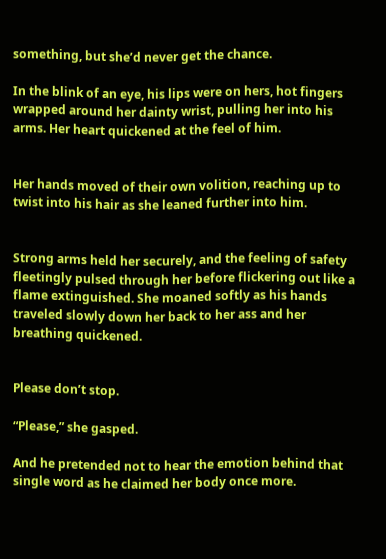something, but she’d never get the chance.

In the blink of an eye, his lips were on hers, hot fingers wrapped around her dainty wrist, pulling her into his arms. Her heart quickened at the feel of him.


Her hands moved of their own volition, reaching up to twist into his hair as she leaned further into him.


Strong arms held her securely, and the feeling of safety fleetingly pulsed through her before flickering out like a flame extinguished. She moaned softly as his hands traveled slowly down her back to her ass and her breathing quickened.


Please don’t stop.

“Please,” she gasped.

And he pretended not to hear the emotion behind that single word as he claimed her body once more.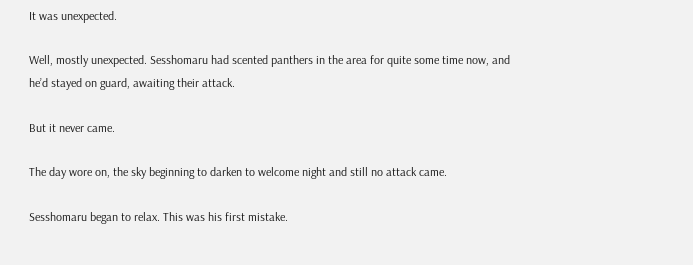It was unexpected.

Well, mostly unexpected. Sesshomaru had scented panthers in the area for quite some time now, and he’d stayed on guard, awaiting their attack.

But it never came.

The day wore on, the sky beginning to darken to welcome night and still no attack came.

Sesshomaru began to relax. This was his first mistake.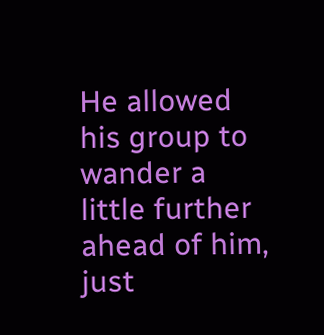He allowed his group to wander a little further ahead of him, just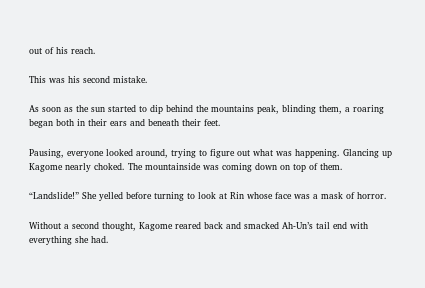out of his reach.

This was his second mistake.

As soon as the sun started to dip behind the mountains peak, blinding them, a roaring began both in their ears and beneath their feet.

Pausing, everyone looked around, trying to figure out what was happening. Glancing up Kagome nearly choked. The mountainside was coming down on top of them.

“Landslide!” She yelled before turning to look at Rin whose face was a mask of horror.

Without a second thought, Kagome reared back and smacked Ah-Un’s tail end with everything she had.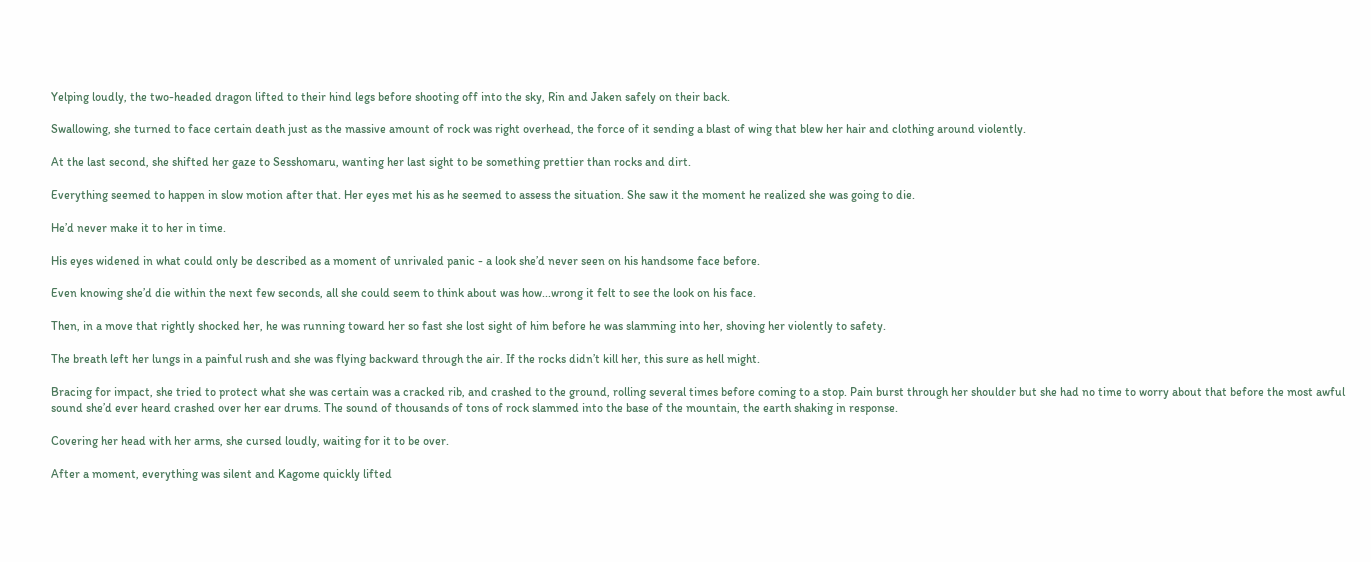Yelping loudly, the two-headed dragon lifted to their hind legs before shooting off into the sky, Rin and Jaken safely on their back.

Swallowing, she turned to face certain death just as the massive amount of rock was right overhead, the force of it sending a blast of wing that blew her hair and clothing around violently.

At the last second, she shifted her gaze to Sesshomaru, wanting her last sight to be something prettier than rocks and dirt.

Everything seemed to happen in slow motion after that. Her eyes met his as he seemed to assess the situation. She saw it the moment he realized she was going to die.

He’d never make it to her in time.

His eyes widened in what could only be described as a moment of unrivaled panic - a look she’d never seen on his handsome face before.

Even knowing she’d die within the next few seconds, all she could seem to think about was how...wrong it felt to see the look on his face.

Then, in a move that rightly shocked her, he was running toward her so fast she lost sight of him before he was slamming into her, shoving her violently to safety.

The breath left her lungs in a painful rush and she was flying backward through the air. If the rocks didn’t kill her, this sure as hell might.

Bracing for impact, she tried to protect what she was certain was a cracked rib, and crashed to the ground, rolling several times before coming to a stop. Pain burst through her shoulder but she had no time to worry about that before the most awful sound she’d ever heard crashed over her ear drums. The sound of thousands of tons of rock slammed into the base of the mountain, the earth shaking in response.

Covering her head with her arms, she cursed loudly, waiting for it to be over.

After a moment, everything was silent and Kagome quickly lifted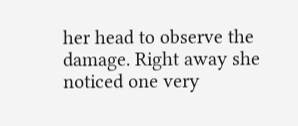her head to observe the damage. Right away she noticed one very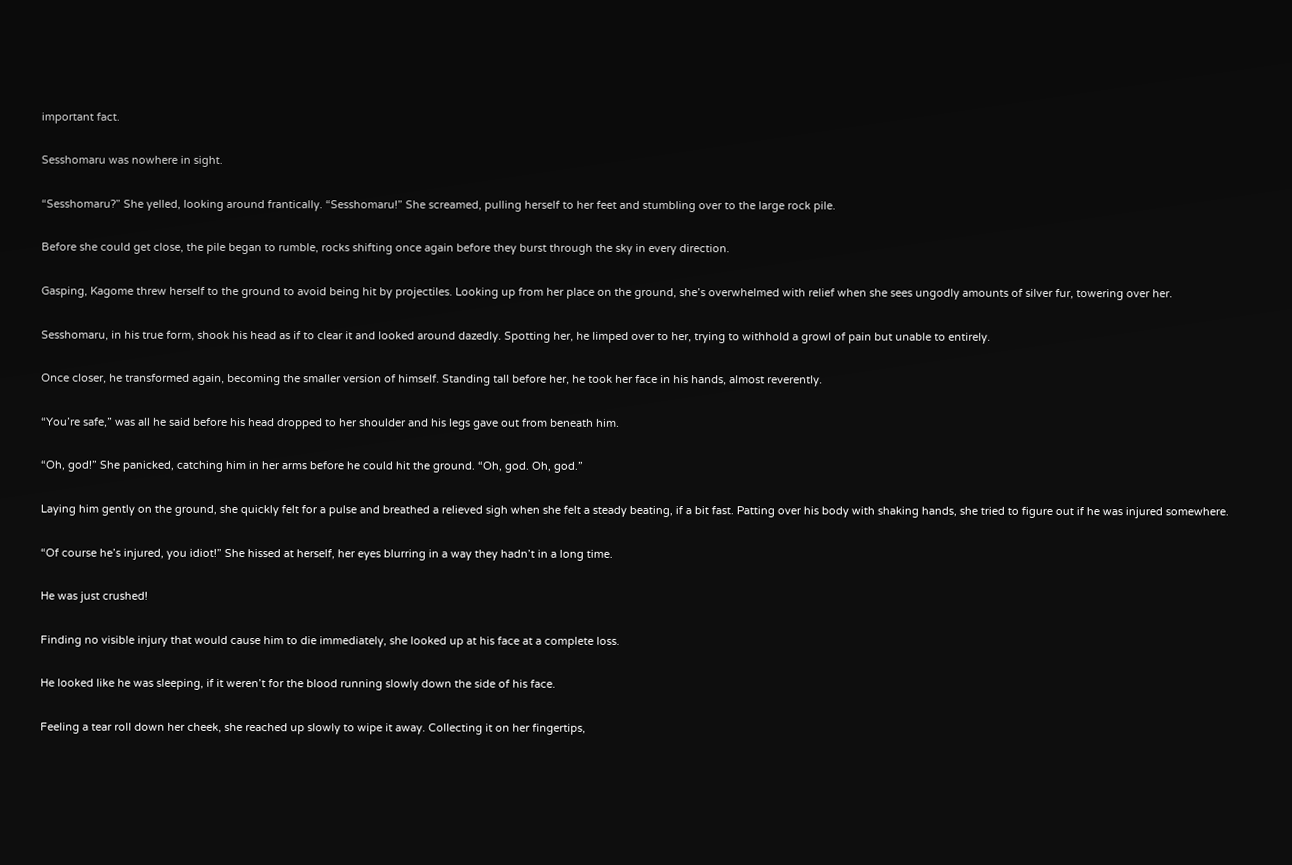important fact.

Sesshomaru was nowhere in sight.

“Sesshomaru?” She yelled, looking around frantically. “Sesshomaru!” She screamed, pulling herself to her feet and stumbling over to the large rock pile.

Before she could get close, the pile began to rumble, rocks shifting once again before they burst through the sky in every direction.

Gasping, Kagome threw herself to the ground to avoid being hit by projectiles. Looking up from her place on the ground, she’s overwhelmed with relief when she sees ungodly amounts of silver fur, towering over her.

Sesshomaru, in his true form, shook his head as if to clear it and looked around dazedly. Spotting her, he limped over to her, trying to withhold a growl of pain but unable to entirely.

Once closer, he transformed again, becoming the smaller version of himself. Standing tall before her, he took her face in his hands, almost reverently.

“You’re safe,” was all he said before his head dropped to her shoulder and his legs gave out from beneath him.

“Oh, god!” She panicked, catching him in her arms before he could hit the ground. “Oh, god. Oh, god.”

Laying him gently on the ground, she quickly felt for a pulse and breathed a relieved sigh when she felt a steady beating, if a bit fast. Patting over his body with shaking hands, she tried to figure out if he was injured somewhere.

“Of course he’s injured, you idiot!” She hissed at herself, her eyes blurring in a way they hadn’t in a long time.

He was just crushed!

Finding no visible injury that would cause him to die immediately, she looked up at his face at a complete loss.

He looked like he was sleeping, if it weren’t for the blood running slowly down the side of his face.

Feeling a tear roll down her cheek, she reached up slowly to wipe it away. Collecting it on her fingertips,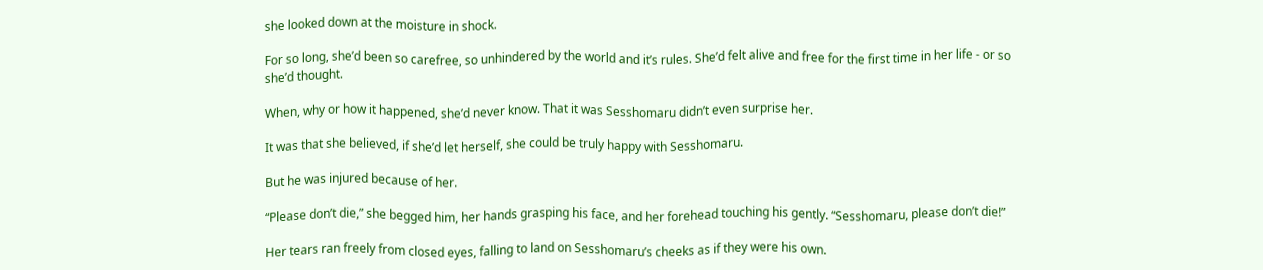she looked down at the moisture in shock.

For so long, she’d been so carefree, so unhindered by the world and it’s rules. She’d felt alive and free for the first time in her life - or so she’d thought.

When, why or how it happened, she’d never know. That it was Sesshomaru didn’t even surprise her.

It was that she believed, if she’d let herself, she could be truly happy with Sesshomaru.

But he was injured because of her.

“Please don’t die,” she begged him, her hands grasping his face, and her forehead touching his gently. “Sesshomaru, please don’t die!”

Her tears ran freely from closed eyes, falling to land on Sesshomaru’s cheeks as if they were his own.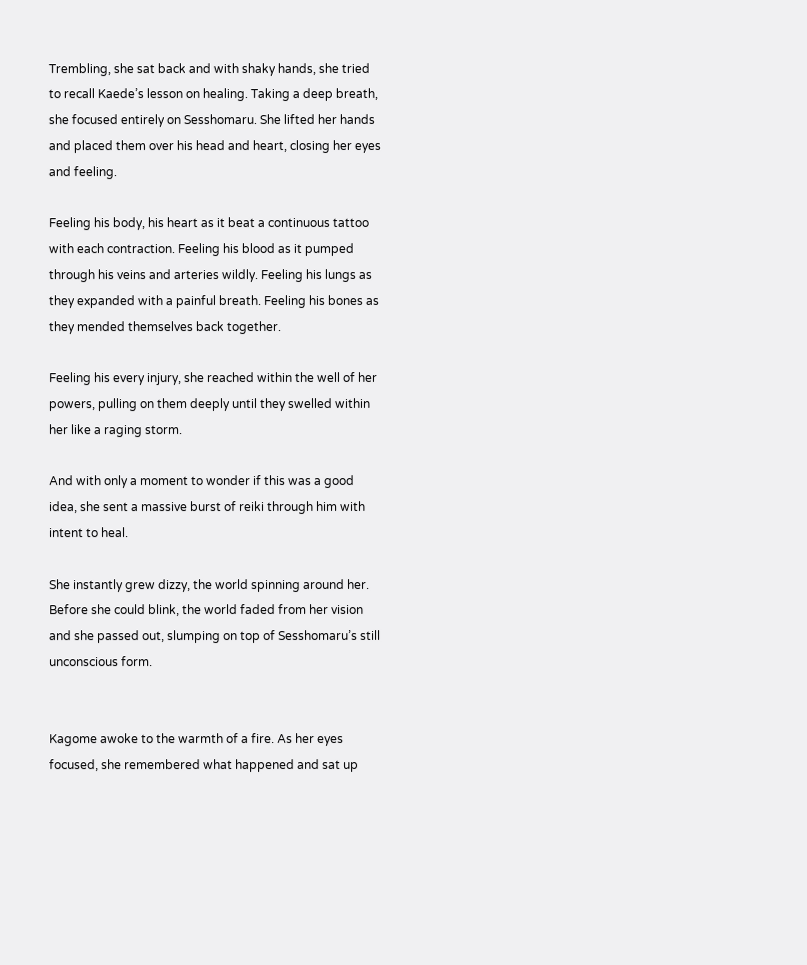Trembling, she sat back and with shaky hands, she tried to recall Kaede’s lesson on healing. Taking a deep breath, she focused entirely on Sesshomaru. She lifted her hands and placed them over his head and heart, closing her eyes and feeling.

Feeling his body, his heart as it beat a continuous tattoo with each contraction. Feeling his blood as it pumped through his veins and arteries wildly. Feeling his lungs as they expanded with a painful breath. Feeling his bones as they mended themselves back together.

Feeling his every injury, she reached within the well of her powers, pulling on them deeply until they swelled within her like a raging storm.

And with only a moment to wonder if this was a good idea, she sent a massive burst of reiki through him with intent to heal.

She instantly grew dizzy, the world spinning around her. Before she could blink, the world faded from her vision and she passed out, slumping on top of Sesshomaru’s still unconscious form.


Kagome awoke to the warmth of a fire. As her eyes focused, she remembered what happened and sat up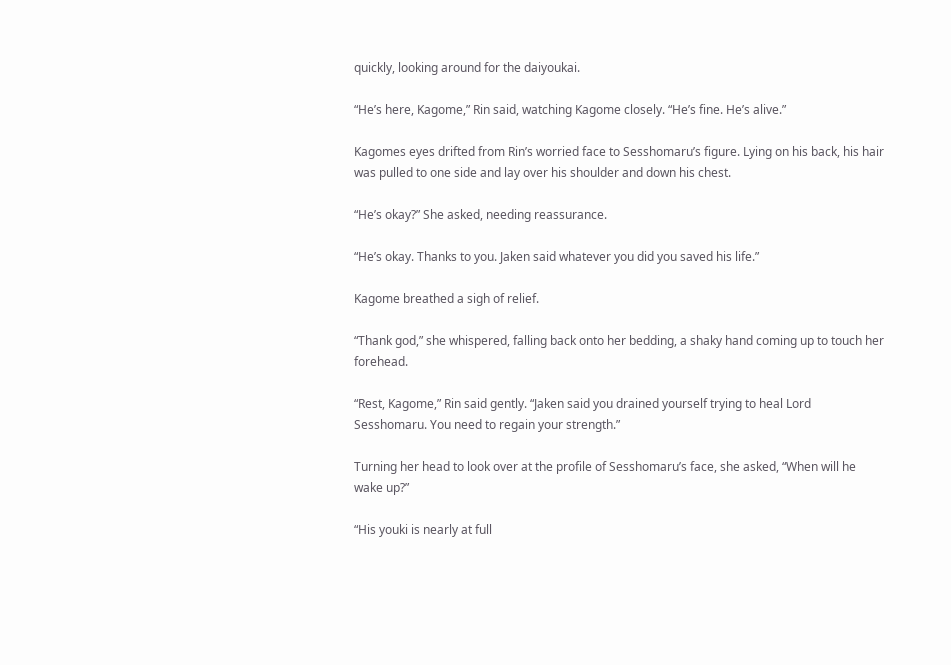quickly, looking around for the daiyoukai.

“He’s here, Kagome,” Rin said, watching Kagome closely. “He’s fine. He’s alive.”

Kagomes eyes drifted from Rin’s worried face to Sesshomaru’s figure. Lying on his back, his hair was pulled to one side and lay over his shoulder and down his chest.

“He’s okay?” She asked, needing reassurance.

“He’s okay. Thanks to you. Jaken said whatever you did you saved his life.”

Kagome breathed a sigh of relief.

“Thank god,” she whispered, falling back onto her bedding, a shaky hand coming up to touch her forehead.

“Rest, Kagome,” Rin said gently. “Jaken said you drained yourself trying to heal Lord Sesshomaru. You need to regain your strength.”

Turning her head to look over at the profile of Sesshomaru’s face, she asked, “When will he wake up?”

“His youki is nearly at full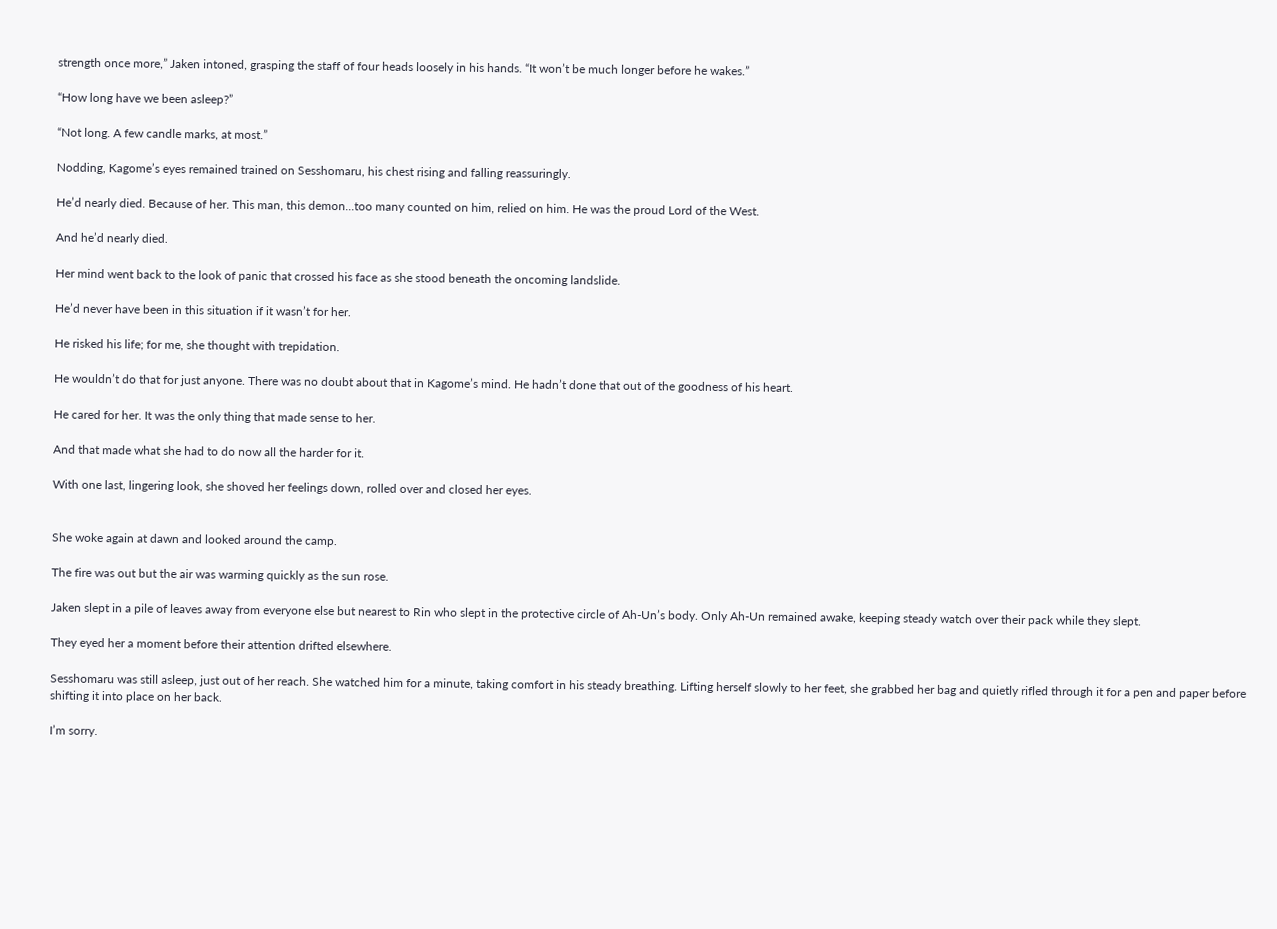strength once more,” Jaken intoned, grasping the staff of four heads loosely in his hands. “It won’t be much longer before he wakes.”

“How long have we been asleep?”

“Not long. A few candle marks, at most.”

Nodding, Kagome’s eyes remained trained on Sesshomaru, his chest rising and falling reassuringly.

He’d nearly died. Because of her. This man, this demon...too many counted on him, relied on him. He was the proud Lord of the West.

And he’d nearly died.

Her mind went back to the look of panic that crossed his face as she stood beneath the oncoming landslide.

He’d never have been in this situation if it wasn’t for her.

He risked his life; for me, she thought with trepidation.

He wouldn’t do that for just anyone. There was no doubt about that in Kagome’s mind. He hadn’t done that out of the goodness of his heart.

He cared for her. It was the only thing that made sense to her.

And that made what she had to do now all the harder for it.

With one last, lingering look, she shoved her feelings down, rolled over and closed her eyes.


She woke again at dawn and looked around the camp.

The fire was out but the air was warming quickly as the sun rose.

Jaken slept in a pile of leaves away from everyone else but nearest to Rin who slept in the protective circle of Ah-Un’s body. Only Ah-Un remained awake, keeping steady watch over their pack while they slept.

They eyed her a moment before their attention drifted elsewhere.

Sesshomaru was still asleep, just out of her reach. She watched him for a minute, taking comfort in his steady breathing. Lifting herself slowly to her feet, she grabbed her bag and quietly rifled through it for a pen and paper before shifting it into place on her back.

I’m sorry.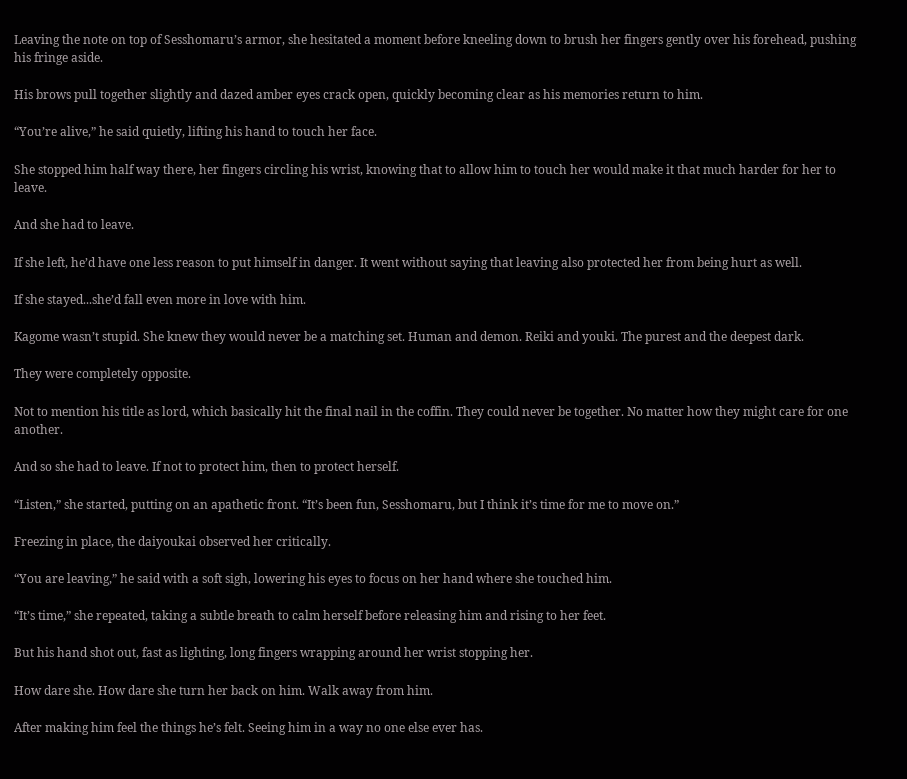Leaving the note on top of Sesshomaru’s armor, she hesitated a moment before kneeling down to brush her fingers gently over his forehead, pushing his fringe aside.

His brows pull together slightly and dazed amber eyes crack open, quickly becoming clear as his memories return to him.

“You’re alive,” he said quietly, lifting his hand to touch her face.

She stopped him half way there, her fingers circling his wrist, knowing that to allow him to touch her would make it that much harder for her to leave.

And she had to leave.

If she left, he’d have one less reason to put himself in danger. It went without saying that leaving also protected her from being hurt as well.

If she stayed...she’d fall even more in love with him.

Kagome wasn’t stupid. She knew they would never be a matching set. Human and demon. Reiki and youki. The purest and the deepest dark.

They were completely opposite.

Not to mention his title as lord, which basically hit the final nail in the coffin. They could never be together. No matter how they might care for one another.

And so she had to leave. If not to protect him, then to protect herself.

“Listen,” she started, putting on an apathetic front. “It’s been fun, Sesshomaru, but I think it’s time for me to move on.”

Freezing in place, the daiyoukai observed her critically.

“You are leaving,” he said with a soft sigh, lowering his eyes to focus on her hand where she touched him.

“It’s time,” she repeated, taking a subtle breath to calm herself before releasing him and rising to her feet.

But his hand shot out, fast as lighting, long fingers wrapping around her wrist stopping her.

How dare she. How dare she turn her back on him. Walk away from him.

After making him feel the things he’s felt. Seeing him in a way no one else ever has.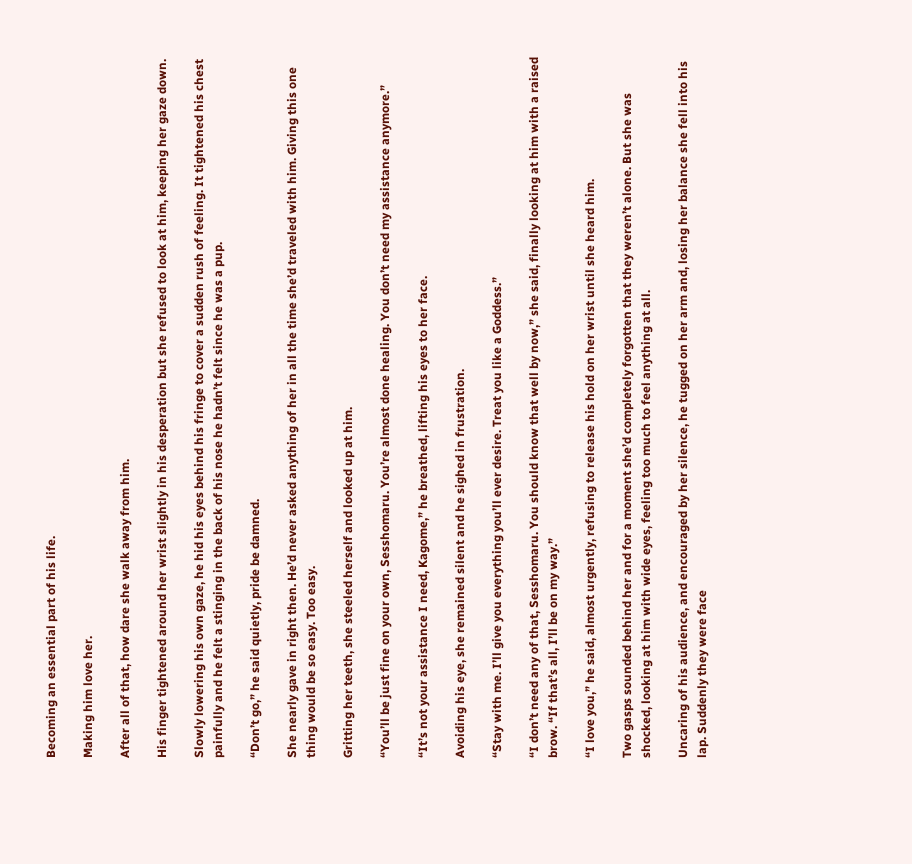Becoming an essential part of his life.

Making him love her.

After all of that, how dare she walk away from him.

His finger tightened around her wrist slightly in his desperation but she refused to look at him, keeping her gaze down.

Slowly lowering his own gaze, he hid his eyes behind his fringe to cover a sudden rush of feeling. It tightened his chest painfully and he felt a stinging in the back of his nose he hadn’t felt since he was a pup.

“Don’t go,” he said quietly, pride be damned.

She nearly gave in right then. He’d never asked anything of her in all the time she’d traveled with him. Giving this one thing would be so easy. Too easy.

Gritting her teeth, she steeled herself and looked up at him.

“You’ll be just fine on your own, Sesshomaru. You’re almost done healing. You don’t need my assistance anymore.”

“It’s not your assistance I need, Kagome,” he breathed, lifting his eyes to her face.

Avoiding his eye, she remained silent and he sighed in frustration.

“Stay with me. I’ll give you everything you’ll ever desire. Treat you like a Goddess.”

“I don’t need any of that, Sesshomaru. You should know that well by now,” she said, finally looking at him with a raised brow. “If that’s all, I’ll be on my way.”

“I love you,” he said, almost urgently, refusing to release his hold on her wrist until she heard him.

Two gasps sounded behind her and for a moment she’d completely forgotten that they weren’t alone. But she was shocked, looking at him with wide eyes, feeling too much to feel anything at all.

Uncaring of his audience, and encouraged by her silence, he tugged on her arm and, losing her balance she fell into his lap. Suddenly they were face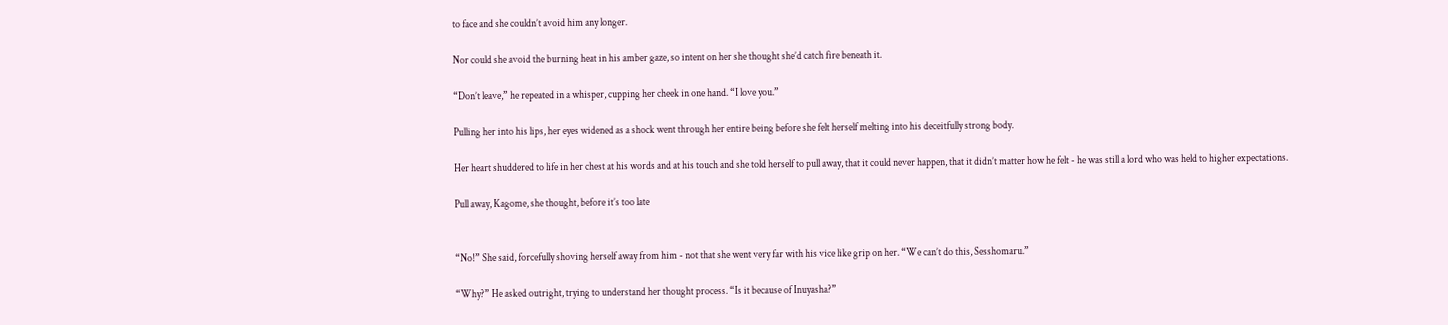to face and she couldn’t avoid him any longer.

Nor could she avoid the burning heat in his amber gaze, so intent on her she thought she’d catch fire beneath it.

“Don’t leave,” he repeated in a whisper, cupping her cheek in one hand. “I love you.”

Pulling her into his lips, her eyes widened as a shock went through her entire being before she felt herself melting into his deceitfully strong body.

Her heart shuddered to life in her chest at his words and at his touch and she told herself to pull away, that it could never happen, that it didn’t matter how he felt - he was still a lord who was held to higher expectations.

Pull away, Kagome, she thought, before it’s too late


“No!” She said, forcefully shoving herself away from him - not that she went very far with his vice like grip on her. “We can’t do this, Sesshomaru.”

“Why?” He asked outright, trying to understand her thought process. “Is it because of Inuyasha?”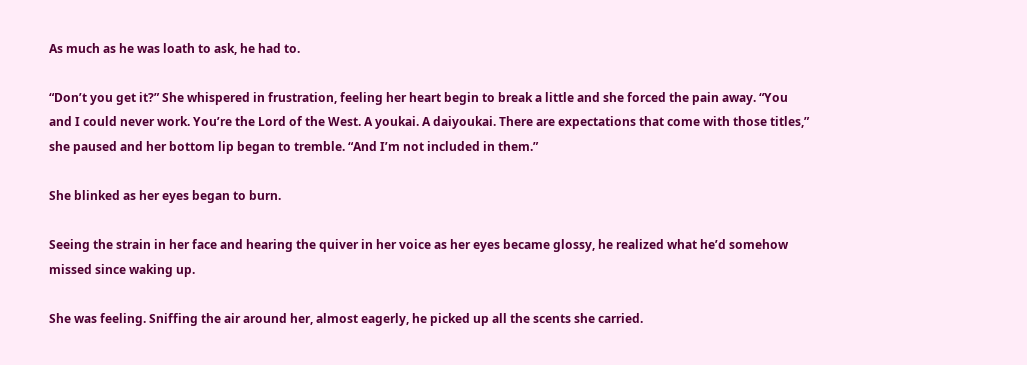As much as he was loath to ask, he had to.

“Don’t you get it?” She whispered in frustration, feeling her heart begin to break a little and she forced the pain away. “You and I could never work. You’re the Lord of the West. A youkai. A daiyoukai. There are expectations that come with those titles,” she paused and her bottom lip began to tremble. “And I’m not included in them.”

She blinked as her eyes began to burn.

Seeing the strain in her face and hearing the quiver in her voice as her eyes became glossy, he realized what he’d somehow missed since waking up.

She was feeling. Sniffing the air around her, almost eagerly, he picked up all the scents she carried.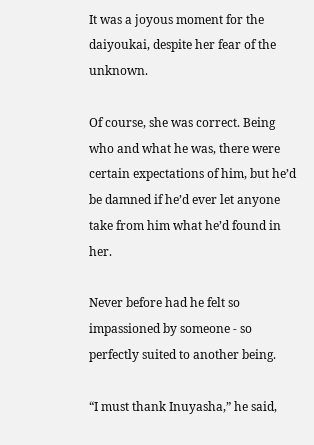It was a joyous moment for the daiyoukai, despite her fear of the unknown.

Of course, she was correct. Being who and what he was, there were certain expectations of him, but he’d be damned if he’d ever let anyone take from him what he’d found in her.

Never before had he felt so impassioned by someone - so perfectly suited to another being.

“I must thank Inuyasha,” he said,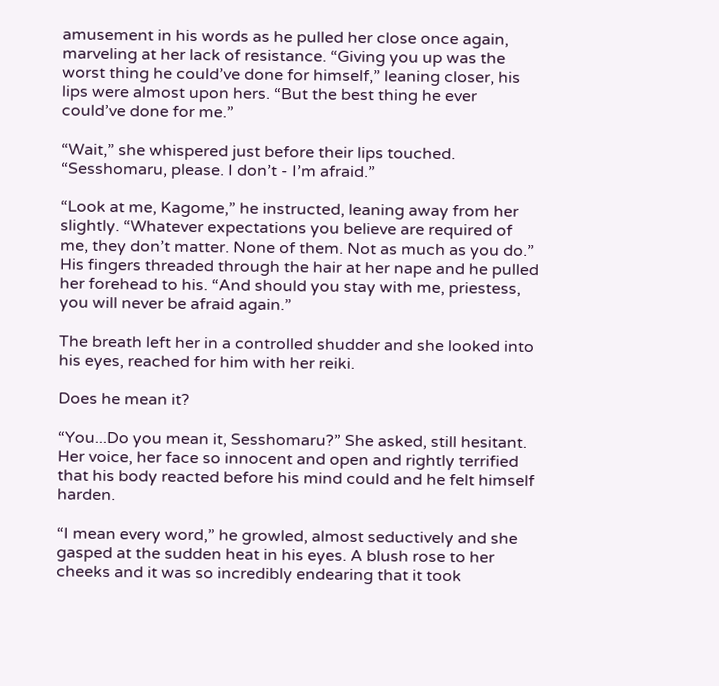amusement in his words as he pulled her close once again, marveling at her lack of resistance. “Giving you up was the worst thing he could’ve done for himself,” leaning closer, his lips were almost upon hers. “But the best thing he ever could’ve done for me.”

“Wait,” she whispered just before their lips touched. “Sesshomaru, please. I don’t - I’m afraid.”

“Look at me, Kagome,” he instructed, leaning away from her slightly. “Whatever expectations you believe are required of me, they don’t matter. None of them. Not as much as you do.” His fingers threaded through the hair at her nape and he pulled her forehead to his. “And should you stay with me, priestess, you will never be afraid again.”

The breath left her in a controlled shudder and she looked into his eyes, reached for him with her reiki.

Does he mean it?

“You...Do you mean it, Sesshomaru?” She asked, still hesitant. Her voice, her face so innocent and open and rightly terrified that his body reacted before his mind could and he felt himself harden.

“I mean every word,” he growled, almost seductively and she gasped at the sudden heat in his eyes. A blush rose to her cheeks and it was so incredibly endearing that it took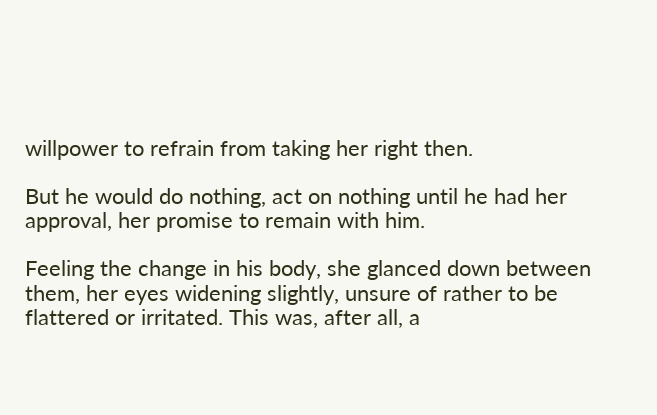willpower to refrain from taking her right then.

But he would do nothing, act on nothing until he had her approval, her promise to remain with him.

Feeling the change in his body, she glanced down between them, her eyes widening slightly, unsure of rather to be flattered or irritated. This was, after all, a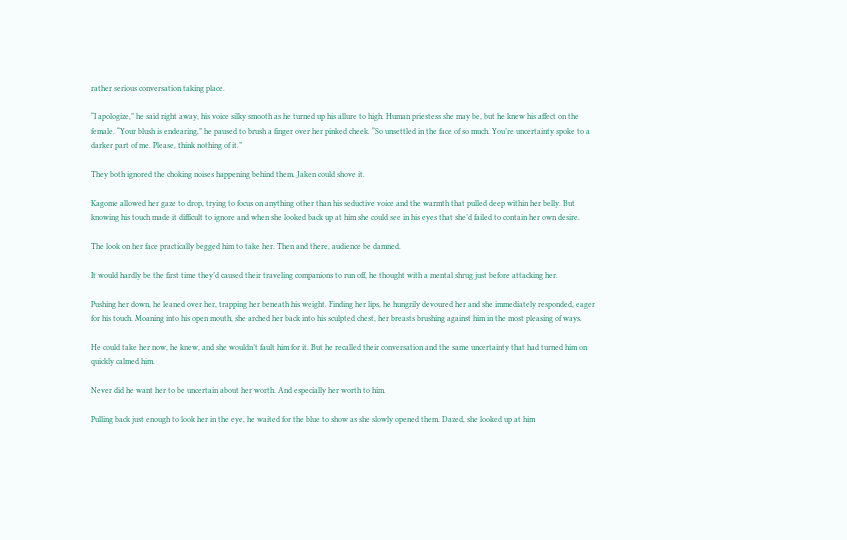rather serious conversation taking place.

“I apologize,” he said right away, his voice silky smooth as he turned up his allure to high. Human priestess she may be, but he knew his affect on the female. “Your blush is endearing,” he paused to brush a finger over her pinked cheek. “So unsettled in the face of so much. You’re uncertainty spoke to a darker part of me. Please, think nothing of it.”

They both ignored the choking noises happening behind them. Jaken could shove it.

Kagome allowed her gaze to drop, trying to focus on anything other than his seductive voice and the warmth that pulled deep within her belly. But knowing his touch made it difficult to ignore and when she looked back up at him she could see in his eyes that she’d failed to contain her own desire.

The look on her face practically begged him to take her. Then and there, audience be damned.

It would hardly be the first time they’d caused their traveling companions to run off, he thought with a mental shrug just before attacking her.

Pushing her down, he leaned over her, trapping her beneath his weight. Finding her lips, he hungrily devoured her and she immediately responded, eager for his touch. Moaning into his open mouth, she arched her back into his sculpted chest, her breasts brushing against him in the most pleasing of ways.

He could take her now, he knew, and she wouldn’t fault him for it. But he recalled their conversation and the same uncertainty that had turned him on quickly calmed him.

Never did he want her to be uncertain about her worth. And especially her worth to him.

Pulling back just enough to look her in the eye, he waited for the blue to show as she slowly opened them. Dazed, she looked up at him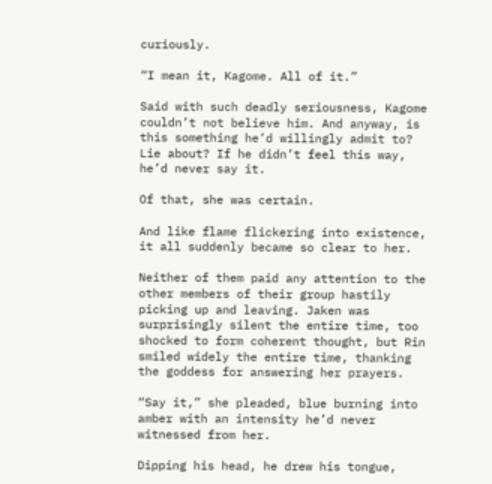curiously.

“I mean it, Kagome. All of it.”

Said with such deadly seriousness, Kagome couldn’t not believe him. And anyway, is this something he’d willingly admit to? Lie about? If he didn’t feel this way, he’d never say it.

Of that, she was certain.

And like flame flickering into existence, it all suddenly became so clear to her.

Neither of them paid any attention to the other members of their group hastily picking up and leaving. Jaken was surprisingly silent the entire time, too shocked to form coherent thought, but Rin smiled widely the entire time, thanking the goddess for answering her prayers.

“Say it,” she pleaded, blue burning into amber with an intensity he’d never witnessed from her.

Dipping his head, he drew his tongue,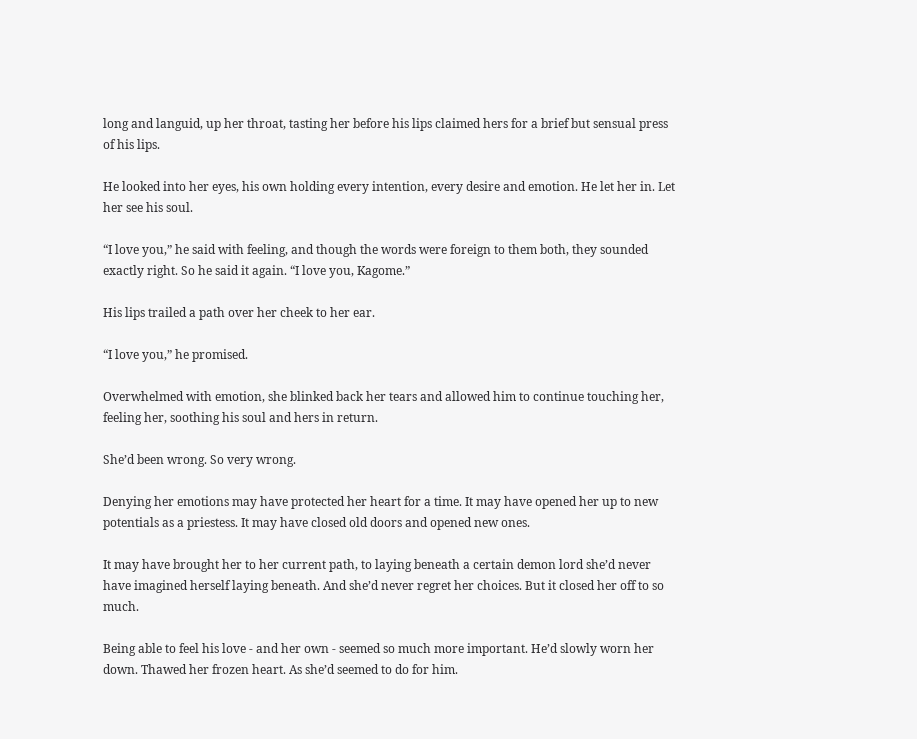long and languid, up her throat, tasting her before his lips claimed hers for a brief but sensual press of his lips.

He looked into her eyes, his own holding every intention, every desire and emotion. He let her in. Let her see his soul.

“I love you,” he said with feeling, and though the words were foreign to them both, they sounded exactly right. So he said it again. “I love you, Kagome.”

His lips trailed a path over her cheek to her ear.

“I love you,” he promised.

Overwhelmed with emotion, she blinked back her tears and allowed him to continue touching her, feeling her, soothing his soul and hers in return.

She’d been wrong. So very wrong.

Denying her emotions may have protected her heart for a time. It may have opened her up to new potentials as a priestess. It may have closed old doors and opened new ones.

It may have brought her to her current path, to laying beneath a certain demon lord she’d never have imagined herself laying beneath. And she’d never regret her choices. But it closed her off to so much.

Being able to feel his love - and her own - seemed so much more important. He’d slowly worn her down. Thawed her frozen heart. As she’d seemed to do for him.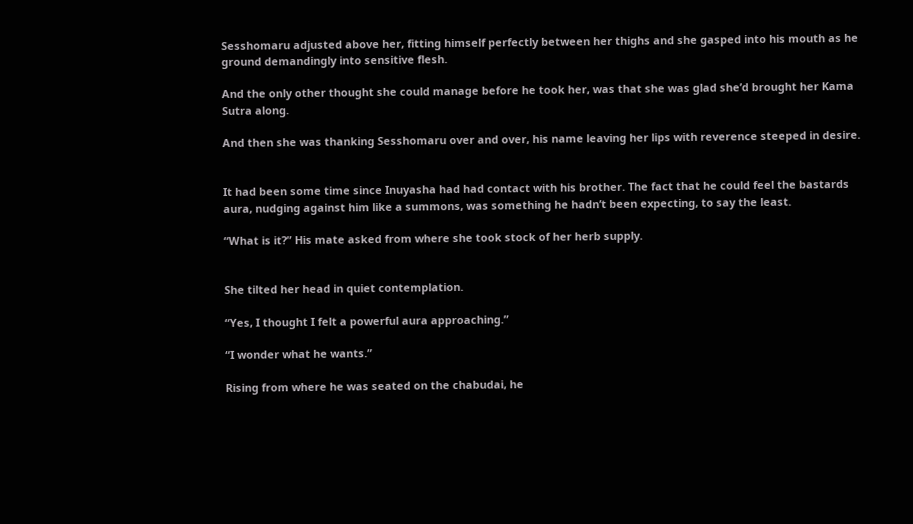Sesshomaru adjusted above her, fitting himself perfectly between her thighs and she gasped into his mouth as he ground demandingly into sensitive flesh.

And the only other thought she could manage before he took her, was that she was glad she’d brought her Kama Sutra along.

And then she was thanking Sesshomaru over and over, his name leaving her lips with reverence steeped in desire.


It had been some time since Inuyasha had had contact with his brother. The fact that he could feel the bastards aura, nudging against him like a summons, was something he hadn’t been expecting, to say the least.

“What is it?” His mate asked from where she took stock of her herb supply.


She tilted her head in quiet contemplation.

“Yes, I thought I felt a powerful aura approaching.”

“I wonder what he wants.”

Rising from where he was seated on the chabudai, he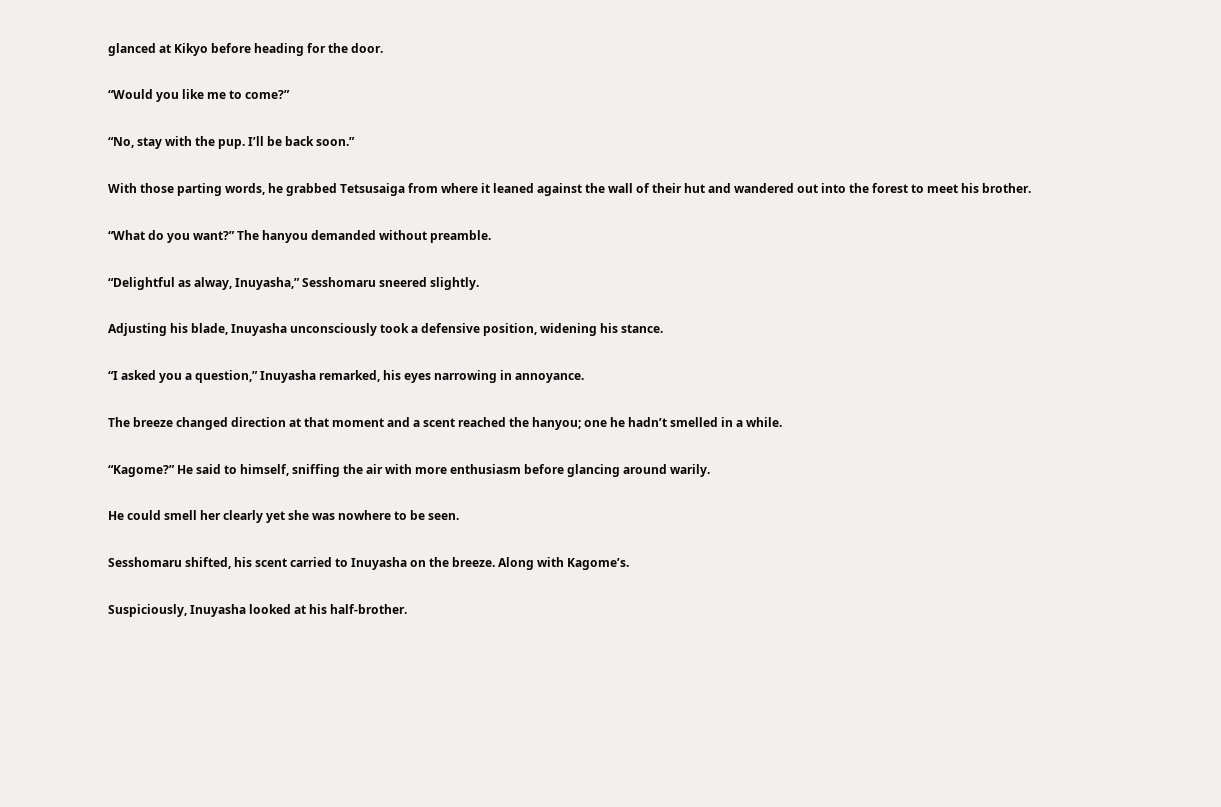glanced at Kikyo before heading for the door.

“Would you like me to come?”

“No, stay with the pup. I’ll be back soon.”

With those parting words, he grabbed Tetsusaiga from where it leaned against the wall of their hut and wandered out into the forest to meet his brother.

“What do you want?” The hanyou demanded without preamble.

“Delightful as alway, Inuyasha,” Sesshomaru sneered slightly.

Adjusting his blade, Inuyasha unconsciously took a defensive position, widening his stance.

“I asked you a question,” Inuyasha remarked, his eyes narrowing in annoyance.

The breeze changed direction at that moment and a scent reached the hanyou; one he hadn’t smelled in a while.

“Kagome?” He said to himself, sniffing the air with more enthusiasm before glancing around warily.

He could smell her clearly yet she was nowhere to be seen.

Sesshomaru shifted, his scent carried to Inuyasha on the breeze. Along with Kagome’s.

Suspiciously, Inuyasha looked at his half-brother.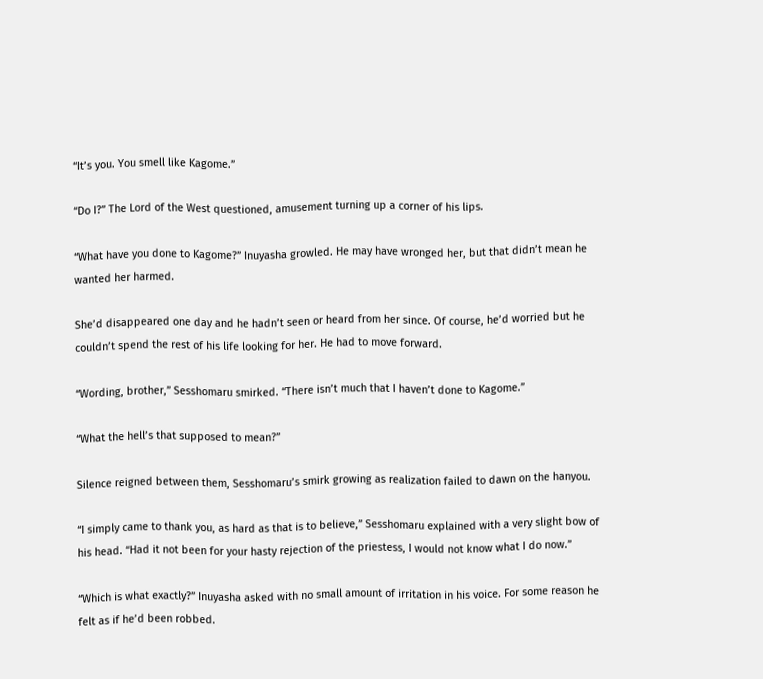“It’s you. You smell like Kagome.”

“Do I?” The Lord of the West questioned, amusement turning up a corner of his lips.

“What have you done to Kagome?” Inuyasha growled. He may have wronged her, but that didn’t mean he wanted her harmed.

She’d disappeared one day and he hadn’t seen or heard from her since. Of course, he’d worried but he couldn’t spend the rest of his life looking for her. He had to move forward.

“Wording, brother,” Sesshomaru smirked. “There isn’t much that I haven’t done to Kagome.”

“What the hell’s that supposed to mean?”

Silence reigned between them, Sesshomaru’s smirk growing as realization failed to dawn on the hanyou.

“I simply came to thank you, as hard as that is to believe,” Sesshomaru explained with a very slight bow of his head. “Had it not been for your hasty rejection of the priestess, I would not know what I do now.”

“Which is what exactly?” Inuyasha asked with no small amount of irritation in his voice. For some reason he felt as if he’d been robbed.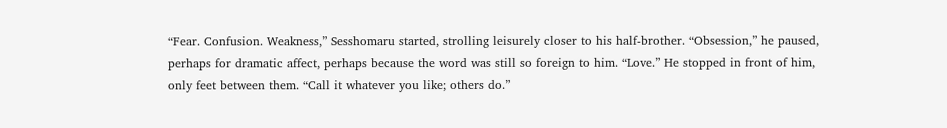“Fear. Confusion. Weakness,” Sesshomaru started, strolling leisurely closer to his half-brother. “Obsession,” he paused, perhaps for dramatic affect, perhaps because the word was still so foreign to him. “Love.” He stopped in front of him, only feet between them. “Call it whatever you like; others do.”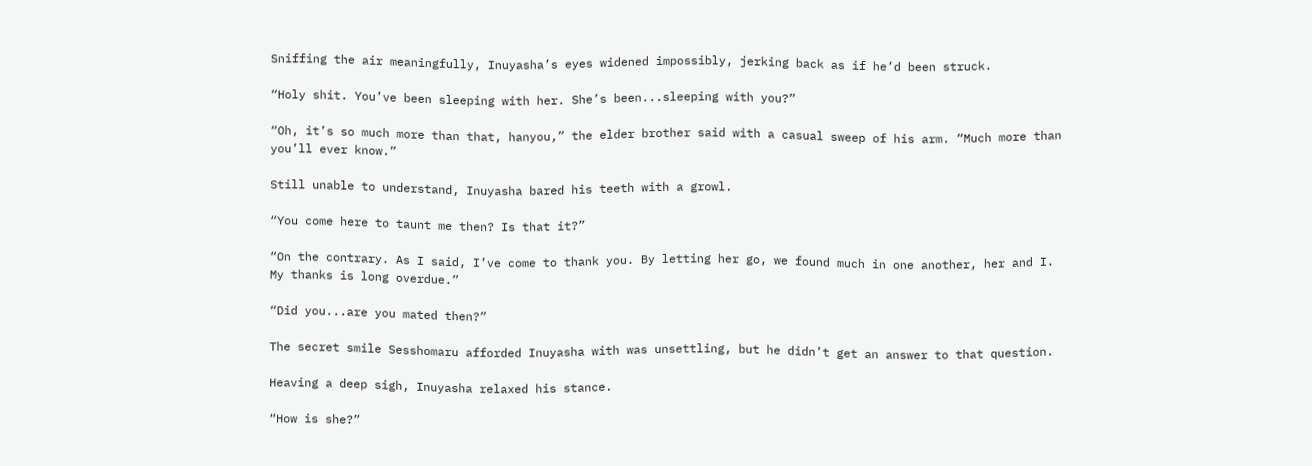Sniffing the air meaningfully, Inuyasha’s eyes widened impossibly, jerking back as if he’d been struck.

“Holy shit. You’ve been sleeping with her. She’s been...sleeping with you?”

“Oh, it’s so much more than that, hanyou,” the elder brother said with a casual sweep of his arm. “Much more than you’ll ever know.”

Still unable to understand, Inuyasha bared his teeth with a growl.

“You come here to taunt me then? Is that it?”

“On the contrary. As I said, I’ve come to thank you. By letting her go, we found much in one another, her and I. My thanks is long overdue.”

“Did you...are you mated then?”

The secret smile Sesshomaru afforded Inuyasha with was unsettling, but he didn’t get an answer to that question.

Heaving a deep sigh, Inuyasha relaxed his stance.

“How is she?”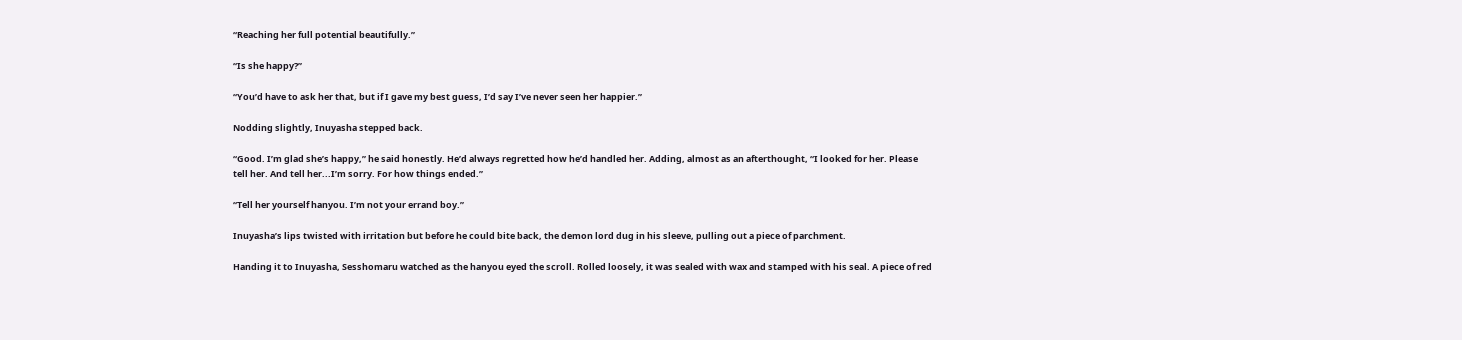“Reaching her full potential beautifully.”

“Is she happy?”

“You’d have to ask her that, but if I gave my best guess, I’d say I’ve never seen her happier.”

Nodding slightly, Inuyasha stepped back.

“Good. I’m glad she’s happy,” he said honestly. He’d always regretted how he’d handled her. Adding, almost as an afterthought, “I looked for her. Please tell her. And tell her...I’m sorry. For how things ended.”

“Tell her yourself hanyou. I’m not your errand boy.”

Inuyasha’s lips twisted with irritation but before he could bite back, the demon lord dug in his sleeve, pulling out a piece of parchment.

Handing it to Inuyasha, Sesshomaru watched as the hanyou eyed the scroll. Rolled loosely, it was sealed with wax and stamped with his seal. A piece of red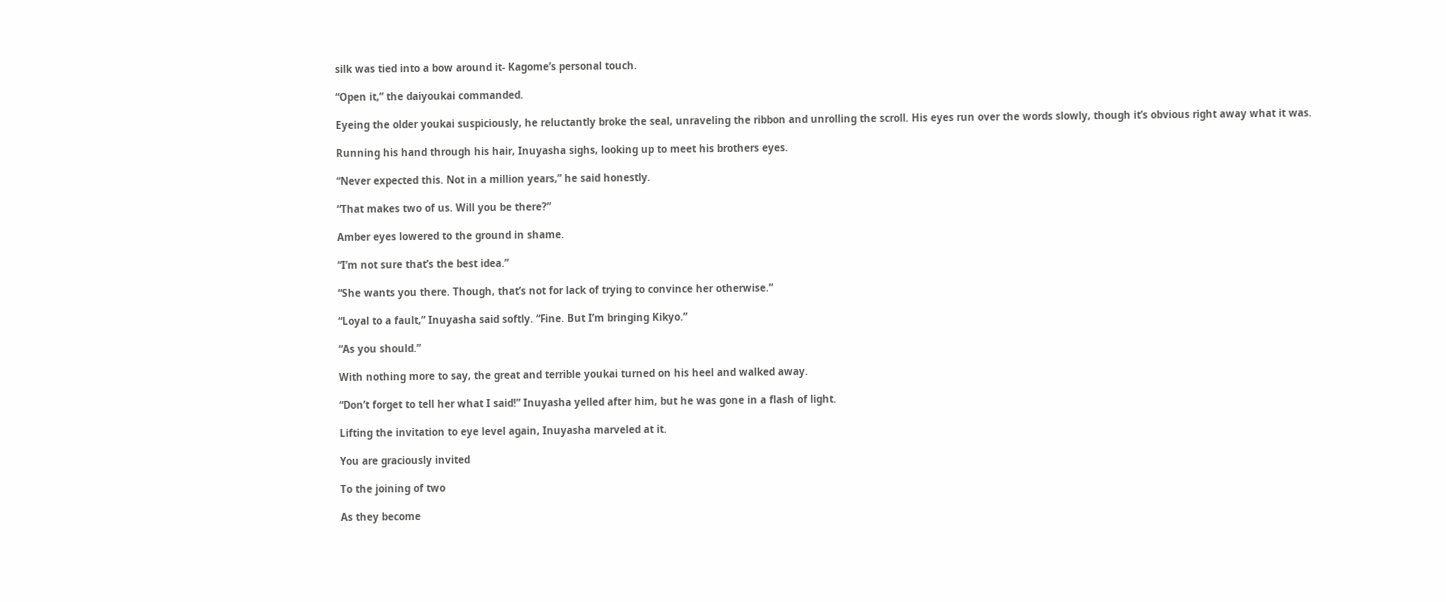silk was tied into a bow around it- Kagome’s personal touch.

“Open it,” the daiyoukai commanded.

Eyeing the older youkai suspiciously, he reluctantly broke the seal, unraveling the ribbon and unrolling the scroll. His eyes run over the words slowly, though it’s obvious right away what it was.

Running his hand through his hair, Inuyasha sighs, looking up to meet his brothers eyes.

“Never expected this. Not in a million years,” he said honestly.

“That makes two of us. Will you be there?”

Amber eyes lowered to the ground in shame.

“I’m not sure that’s the best idea.”

“She wants you there. Though, that’s not for lack of trying to convince her otherwise.”

“Loyal to a fault,” Inuyasha said softly. “Fine. But I’m bringing Kikyo.”

“As you should.”

With nothing more to say, the great and terrible youkai turned on his heel and walked away.

“Don’t forget to tell her what I said!” Inuyasha yelled after him, but he was gone in a flash of light.

Lifting the invitation to eye level again, Inuyasha marveled at it.

You are graciously invited

To the joining of two

As they become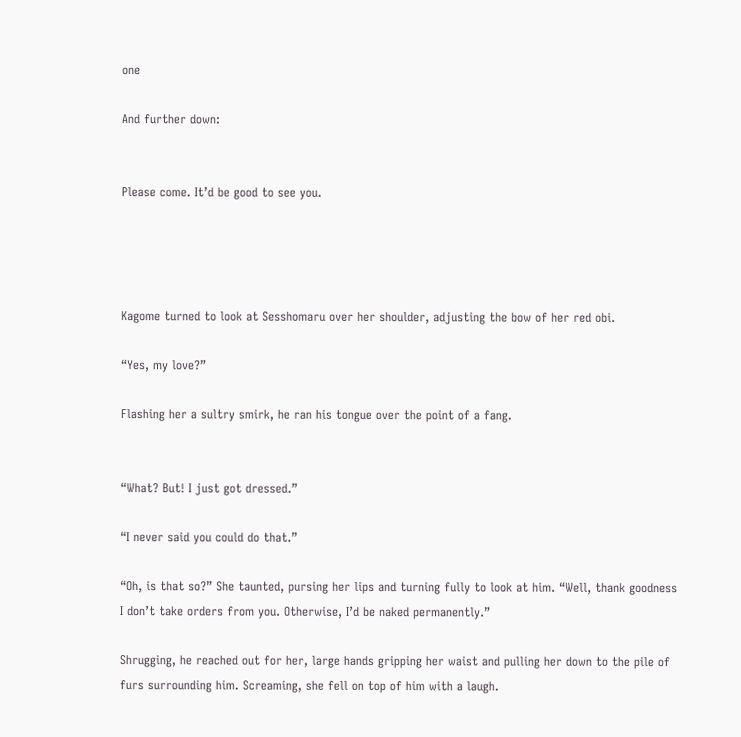one

And further down:


Please come. It’d be good to see you.




Kagome turned to look at Sesshomaru over her shoulder, adjusting the bow of her red obi.

“Yes, my love?”

Flashing her a sultry smirk, he ran his tongue over the point of a fang.


“What? But! I just got dressed.”

“I never said you could do that.”

“Oh, is that so?” She taunted, pursing her lips and turning fully to look at him. “Well, thank goodness I don’t take orders from you. Otherwise, I’d be naked permanently.”

Shrugging, he reached out for her, large hands gripping her waist and pulling her down to the pile of furs surrounding him. Screaming, she fell on top of him with a laugh.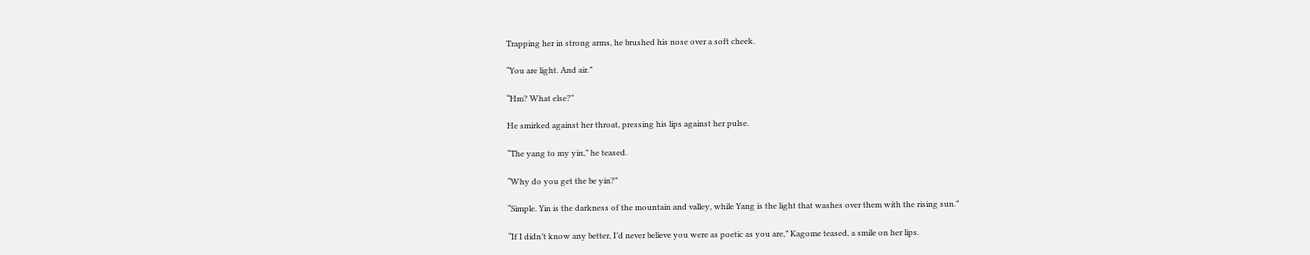Trapping her in strong arms, he brushed his nose over a soft cheek.

“You are light. And air.”

“Hm? What else?”

He smirked against her throat, pressing his lips against her pulse.

“The yang to my yin,” he teased.

“Why do you get the be yin?”

“Simple. Yin is the darkness of the mountain and valley, while Yang is the light that washes over them with the rising sun.”

“If I didn’t know any better, I’d never believe you were as poetic as you are,” Kagome teased, a smile on her lips.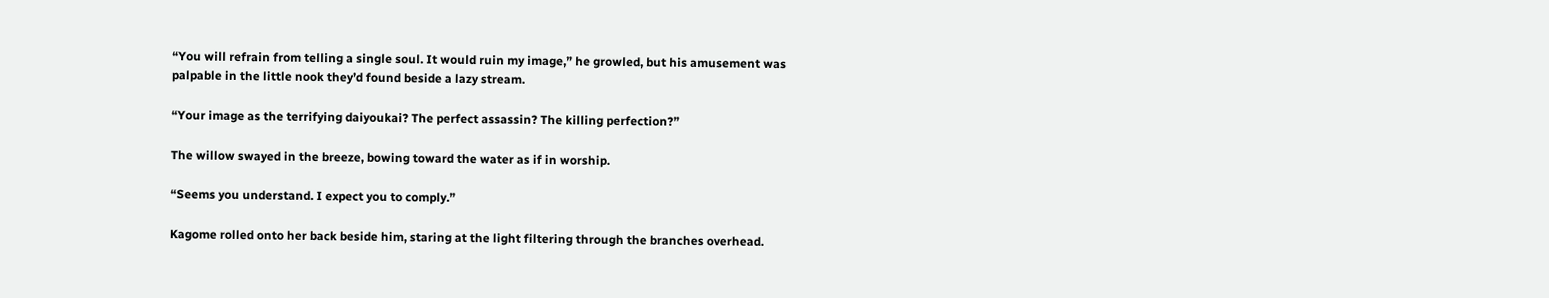“You will refrain from telling a single soul. It would ruin my image,” he growled, but his amusement was palpable in the little nook they’d found beside a lazy stream.

“Your image as the terrifying daiyoukai? The perfect assassin? The killing perfection?”

The willow swayed in the breeze, bowing toward the water as if in worship.

“Seems you understand. I expect you to comply.”

Kagome rolled onto her back beside him, staring at the light filtering through the branches overhead.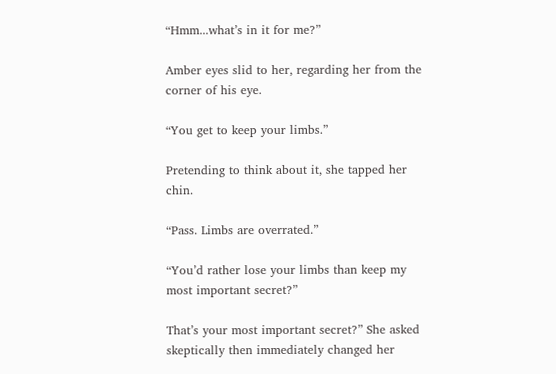“Hmm...what’s in it for me?”

Amber eyes slid to her, regarding her from the corner of his eye.

“You get to keep your limbs.”

Pretending to think about it, she tapped her chin.

“Pass. Limbs are overrated.”

“You’d rather lose your limbs than keep my most important secret?”

That’s your most important secret?” She asked skeptically then immediately changed her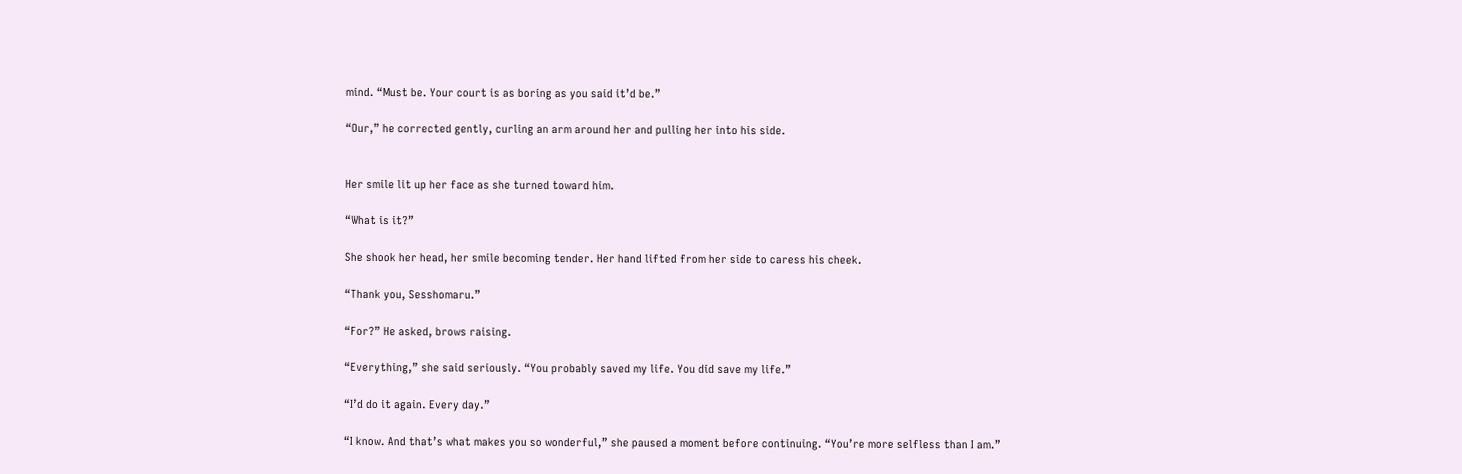mind. “Must be. Your court is as boring as you said it’d be.”

“Our,” he corrected gently, curling an arm around her and pulling her into his side.


Her smile lit up her face as she turned toward him.

“What is it?”

She shook her head, her smile becoming tender. Her hand lifted from her side to caress his cheek.

“Thank you, Sesshomaru.”

“For?” He asked, brows raising.

“Everything,” she said seriously. “You probably saved my life. You did save my life.”

“I’d do it again. Every day.”

“I know. And that’s what makes you so wonderful,” she paused a moment before continuing. “You’re more selfless than I am.”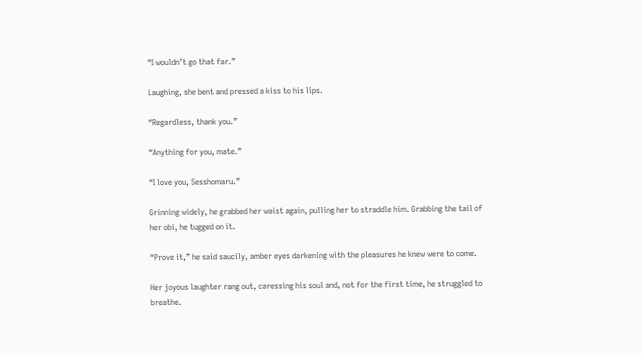“I wouldn’t go that far.”

Laughing, she bent and pressed a kiss to his lips.

“Regardless, thank you.”

“Anything for you, mate.”

“I love you, Sesshomaru.”

Grinning widely, he grabbed her waist again, pulling her to straddle him. Grabbing the tail of her obi, he tugged on it.

“Prove it,” he said saucily, amber eyes darkening with the pleasures he knew were to come.

Her joyous laughter rang out, caressing his soul and, not for the first time, he struggled to breathe.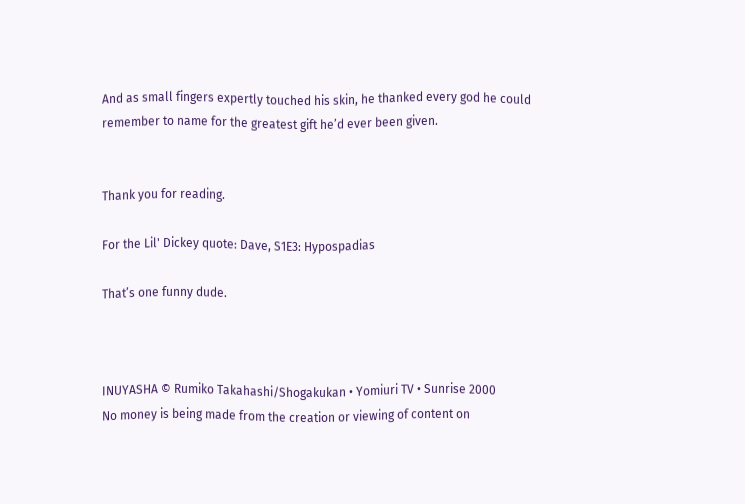And as small fingers expertly touched his skin, he thanked every god he could remember to name for the greatest gift he’d ever been given.


Thank you for reading.

For the Lil' Dickey quote: Dave, S1E3: Hypospadias

That’s one funny dude.



INUYASHA © Rumiko Takahashi/Shogakukan • Yomiuri TV • Sunrise 2000
No money is being made from the creation or viewing of content on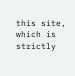this site, which is strictly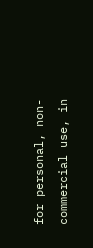for personal, non-commercial use, in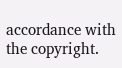accordance with the copyright.